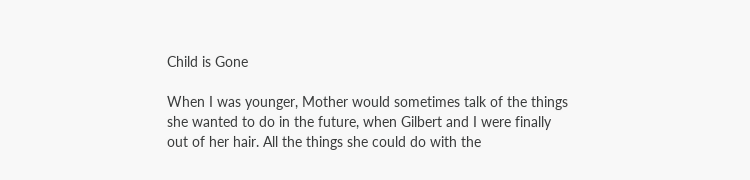Child is Gone

When I was younger, Mother would sometimes talk of the things she wanted to do in the future, when Gilbert and I were finally out of her hair. All the things she could do with the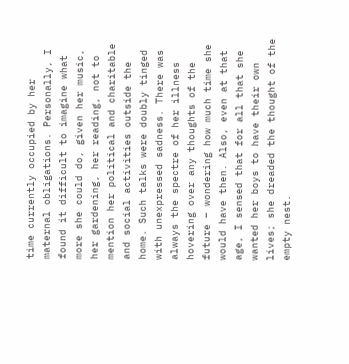time currently occupied by her maternal obligations. Personally, I found it difficult to imagine what more she could do, given her music, her gardening, her reading, not to mention her political and charitable and social activities outside the home. Such talks were doubly tinged with unexpressed sadness. There was always the spectre of her illness hovering over any thoughts of the future – wondering how much time she would have then. Also, even at that age, I sensed that for all that she wanted her boys to have their own lives; she dreaded the thought of the empty nest.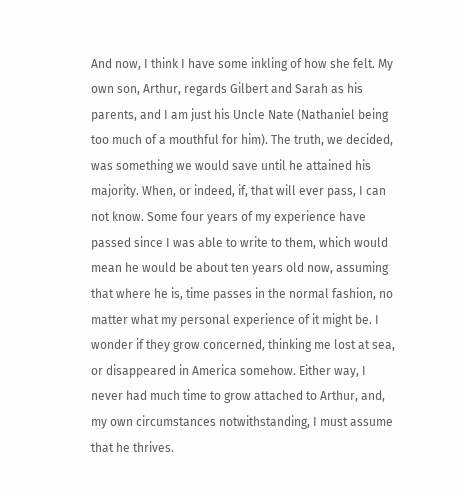And now, I think I have some inkling of how she felt. My own son, Arthur, regards Gilbert and Sarah as his parents, and I am just his Uncle Nate (Nathaniel being too much of a mouthful for him). The truth, we decided, was something we would save until he attained his majority. When, or indeed, if, that will ever pass, I can not know. Some four years of my experience have passed since I was able to write to them, which would mean he would be about ten years old now, assuming that where he is, time passes in the normal fashion, no matter what my personal experience of it might be. I wonder if they grow concerned, thinking me lost at sea, or disappeared in America somehow. Either way, I never had much time to grow attached to Arthur, and, my own circumstances notwithstanding, I must assume that he thrives.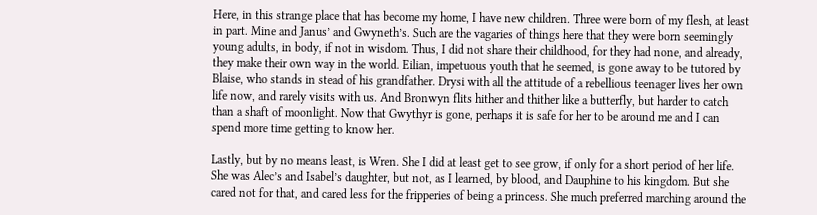Here, in this strange place that has become my home, I have new children. Three were born of my flesh, at least in part. Mine and Janus’ and Gwyneth’s. Such are the vagaries of things here that they were born seemingly young adults, in body, if not in wisdom. Thus, I did not share their childhood, for they had none, and already, they make their own way in the world. Eilian, impetuous youth that he seemed, is gone away to be tutored by Blaise, who stands in stead of his grandfather. Drysi with all the attitude of a rebellious teenager lives her own life now, and rarely visits with us. And Bronwyn flits hither and thither like a butterfly, but harder to catch than a shaft of moonlight. Now that Gwythyr is gone, perhaps it is safe for her to be around me and I can spend more time getting to know her.

Lastly, but by no means least, is Wren. She I did at least get to see grow, if only for a short period of her life. She was Alec’s and Isabel’s daughter, but not, as I learned, by blood, and Dauphine to his kingdom. But she cared not for that, and cared less for the fripperies of being a princess. She much preferred marching around the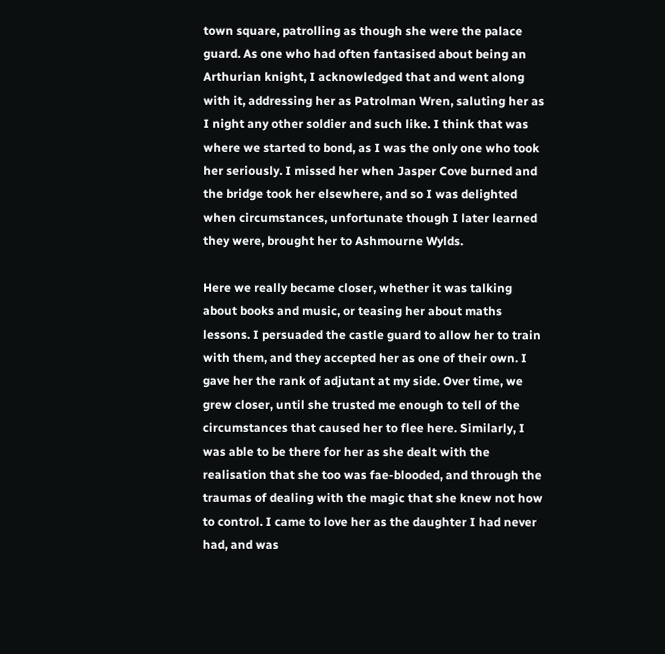town square, patrolling as though she were the palace guard. As one who had often fantasised about being an Arthurian knight, I acknowledged that and went along with it, addressing her as Patrolman Wren, saluting her as I night any other soldier and such like. I think that was where we started to bond, as I was the only one who took her seriously. I missed her when Jasper Cove burned and the bridge took her elsewhere, and so I was delighted when circumstances, unfortunate though I later learned they were, brought her to Ashmourne Wylds.

Here we really became closer, whether it was talking about books and music, or teasing her about maths lessons. I persuaded the castle guard to allow her to train with them, and they accepted her as one of their own. I gave her the rank of adjutant at my side. Over time, we grew closer, until she trusted me enough to tell of the circumstances that caused her to flee here. Similarly, I was able to be there for her as she dealt with the realisation that she too was fae-blooded, and through the traumas of dealing with the magic that she knew not how to control. I came to love her as the daughter I had never had, and was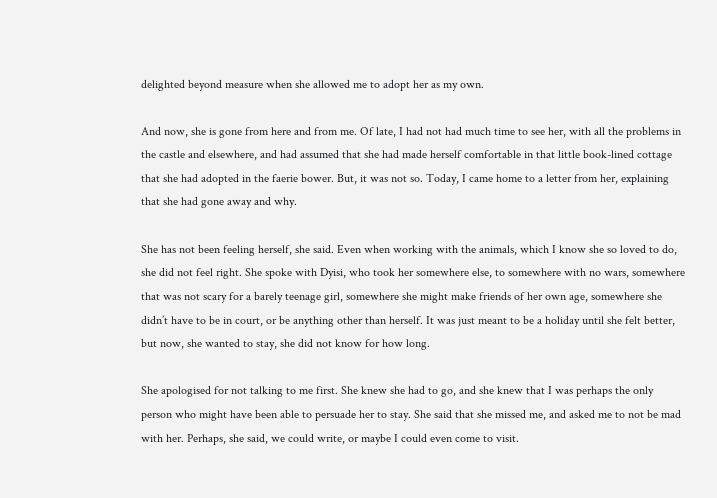delighted beyond measure when she allowed me to adopt her as my own.

And now, she is gone from here and from me. Of late, I had not had much time to see her, with all the problems in the castle and elsewhere, and had assumed that she had made herself comfortable in that little book-lined cottage that she had adopted in the faerie bower. But, it was not so. Today, I came home to a letter from her, explaining that she had gone away and why.

She has not been feeling herself, she said. Even when working with the animals, which I know she so loved to do, she did not feel right. She spoke with Dyisi, who took her somewhere else, to somewhere with no wars, somewhere that was not scary for a barely teenage girl, somewhere she might make friends of her own age, somewhere she didn’t have to be in court, or be anything other than herself. It was just meant to be a holiday until she felt better, but now, she wanted to stay, she did not know for how long.

She apologised for not talking to me first. She knew she had to go, and she knew that I was perhaps the only person who might have been able to persuade her to stay. She said that she missed me, and asked me to not be mad with her. Perhaps, she said, we could write, or maybe I could even come to visit.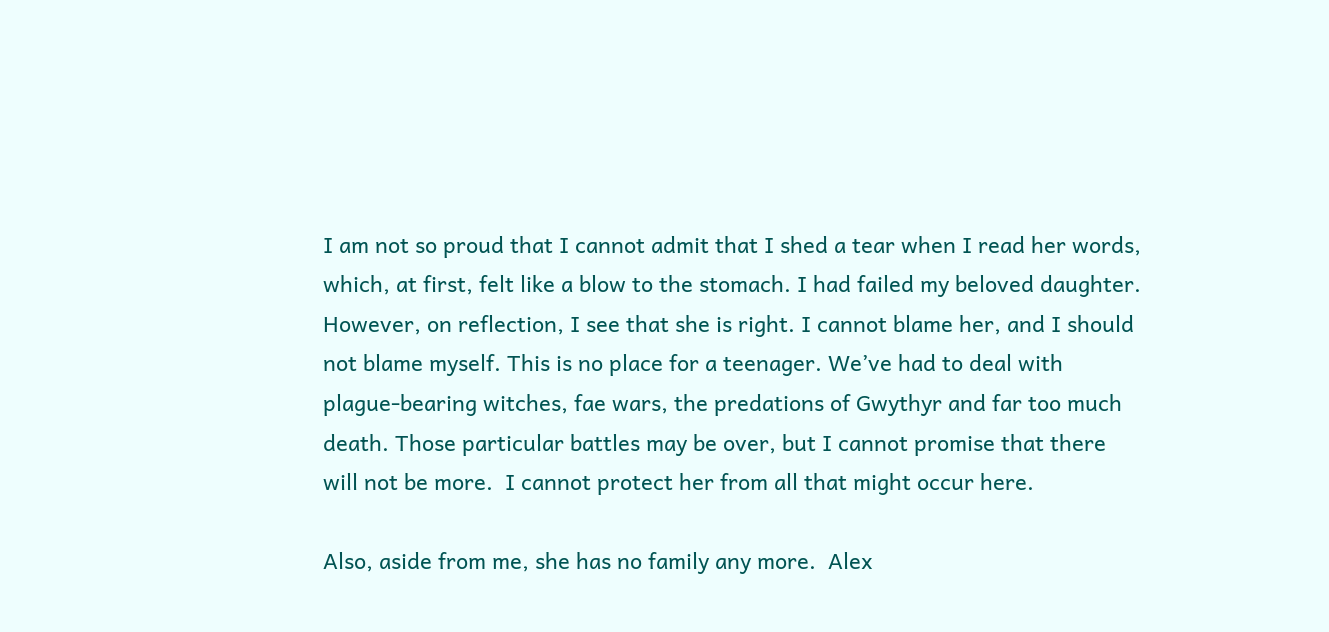I am not so proud that I cannot admit that I shed a tear when I read her words, which, at first, felt like a blow to the stomach. I had failed my beloved daughter. However, on reflection, I see that she is right. I cannot blame her, and I should not blame myself. This is no place for a teenager. We’ve had to deal with plague-bearing witches, fae wars, the predations of Gwythyr and far too much death. Those particular battles may be over, but I cannot promise that there will not be more.  I cannot protect her from all that might occur here.

Also, aside from me, she has no family any more.  Alex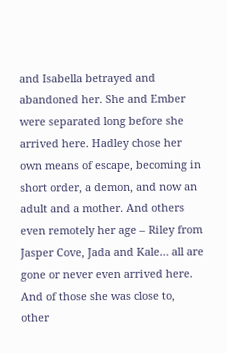and Isabella betrayed and abandoned her. She and Ember were separated long before she arrived here. Hadley chose her own means of escape, becoming in short order, a demon, and now an adult and a mother. And others even remotely her age – Riley from Jasper Cove, Jada and Kale… all are gone or never even arrived here. And of those she was close to, other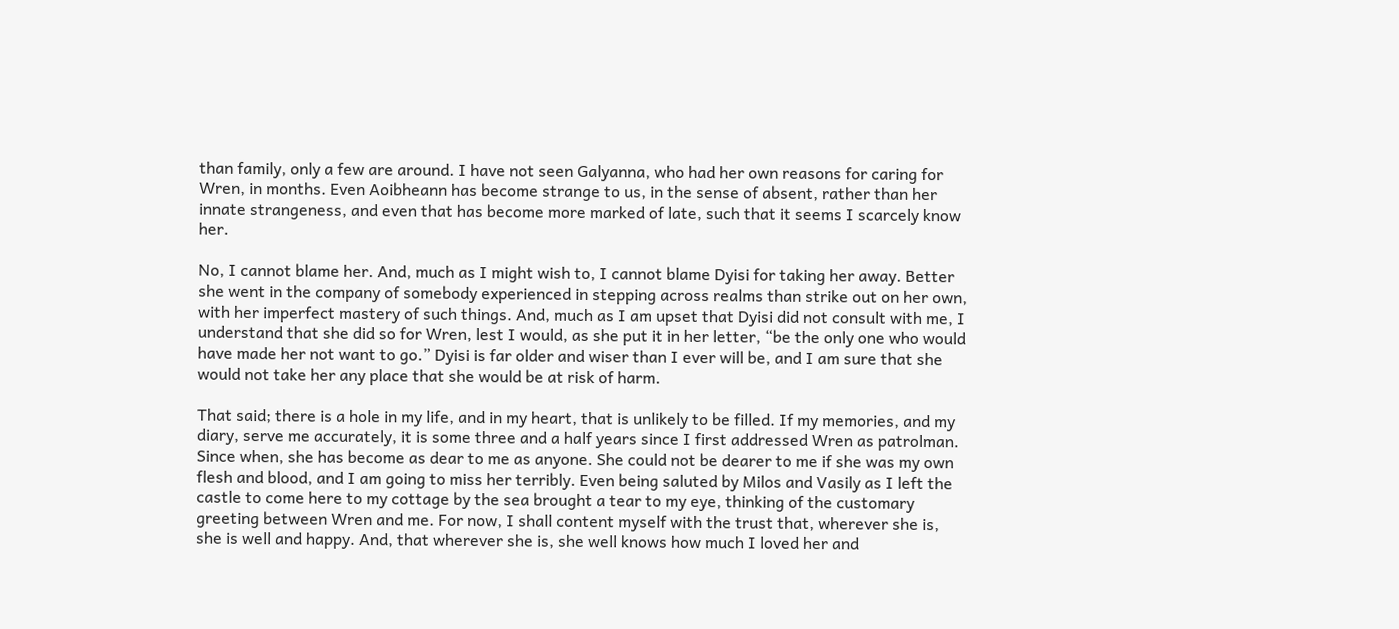than family, only a few are around. I have not seen Galyanna, who had her own reasons for caring for Wren, in months. Even Aoibheann has become strange to us, in the sense of absent, rather than her innate strangeness, and even that has become more marked of late, such that it seems I scarcely know her.

No, I cannot blame her. And, much as I might wish to, I cannot blame Dyisi for taking her away. Better she went in the company of somebody experienced in stepping across realms than strike out on her own, with her imperfect mastery of such things. And, much as I am upset that Dyisi did not consult with me, I understand that she did so for Wren, lest I would, as she put it in her letter, “be the only one who would have made her not want to go.” Dyisi is far older and wiser than I ever will be, and I am sure that she would not take her any place that she would be at risk of harm.

That said; there is a hole in my life, and in my heart, that is unlikely to be filled. If my memories, and my diary, serve me accurately, it is some three and a half years since I first addressed Wren as patrolman. Since when, she has become as dear to me as anyone. She could not be dearer to me if she was my own flesh and blood, and I am going to miss her terribly. Even being saluted by Milos and Vasily as I left the castle to come here to my cottage by the sea brought a tear to my eye, thinking of the customary greeting between Wren and me. For now, I shall content myself with the trust that, wherever she is, she is well and happy. And, that wherever she is, she well knows how much I loved her and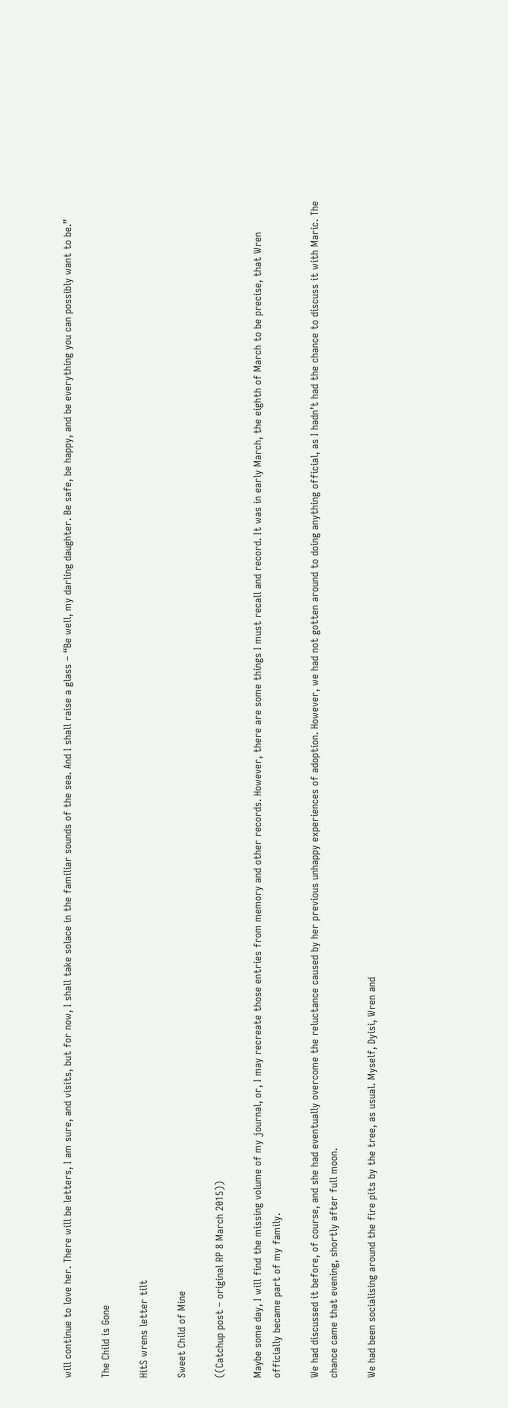will continue to love her. There will be letters, I am sure, and visits, but for now, I shall take solace in the familiar sounds of the sea. And I shall raise a glass – “Be well, my darling daughter. Be safe, be happy, and be everything you can possibly want to be.”

The Child is Gone

HitS wrens letter tilt

Sweet Child of Mine

((Catchup post – original RP 8 March 2015))

Maybe some day, I will find the missing volume of my journal, or, I may recreate those entries from memory and other records. However, there are some things I must recall and record. It was in early March, the eighth of March to be precise, that Wren officially became part of my family.

We had discussed it before, of course, and she had eventually overcome the reluctance caused by her previous unhappy experiences of adoption. However, we had not gotten around to doing anything official, as I hadn’t had the chance to discuss it with Maric. The chance came that evening, shortly after full moon.

We had been socialising around the fire pits by the tree, as usual. Myself, Dyisi, Wren and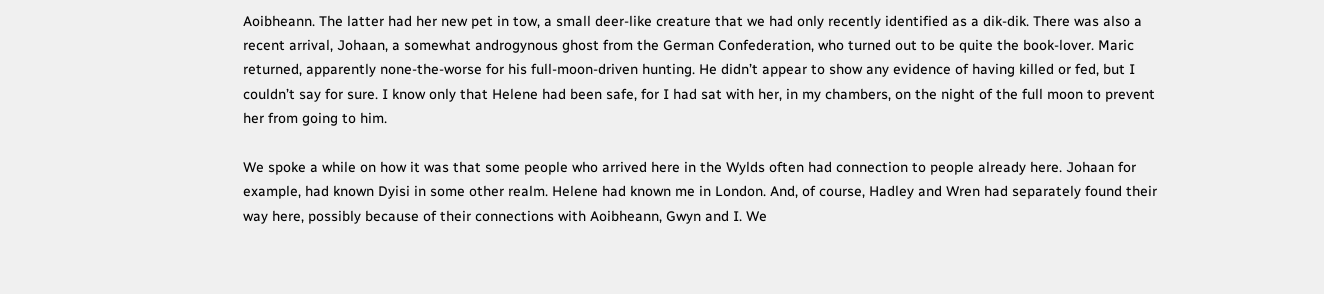Aoibheann. The latter had her new pet in tow, a small deer-like creature that we had only recently identified as a dik-dik. There was also a recent arrival, Johaan, a somewhat androgynous ghost from the German Confederation, who turned out to be quite the book-lover. Maric returned, apparently none-the-worse for his full-moon-driven hunting. He didn’t appear to show any evidence of having killed or fed, but I couldn’t say for sure. I know only that Helene had been safe, for I had sat with her, in my chambers, on the night of the full moon to prevent her from going to him.

We spoke a while on how it was that some people who arrived here in the Wylds often had connection to people already here. Johaan for example, had known Dyisi in some other realm. Helene had known me in London. And, of course, Hadley and Wren had separately found their way here, possibly because of their connections with Aoibheann, Gwyn and I. We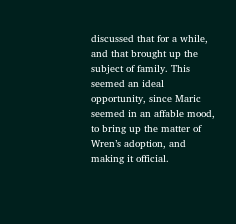discussed that for a while, and that brought up the subject of family. This seemed an ideal opportunity, since Maric seemed in an affable mood, to bring up the matter of Wren’s adoption, and making it official.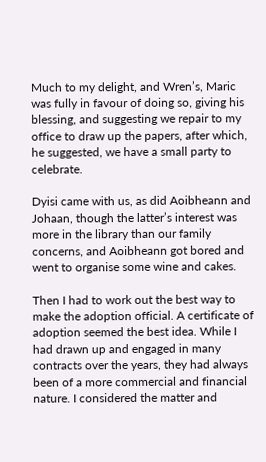Much to my delight, and Wren’s, Maric was fully in favour of doing so, giving his blessing, and suggesting we repair to my office to draw up the papers, after which, he suggested, we have a small party to celebrate.

Dyisi came with us, as did Aoibheann and Johaan, though the latter’s interest was more in the library than our family concerns, and Aoibheann got bored and went to organise some wine and cakes.

Then I had to work out the best way to make the adoption official. A certificate of adoption seemed the best idea. While I had drawn up and engaged in many contracts over the years, they had always been of a more commercial and financial nature. I considered the matter and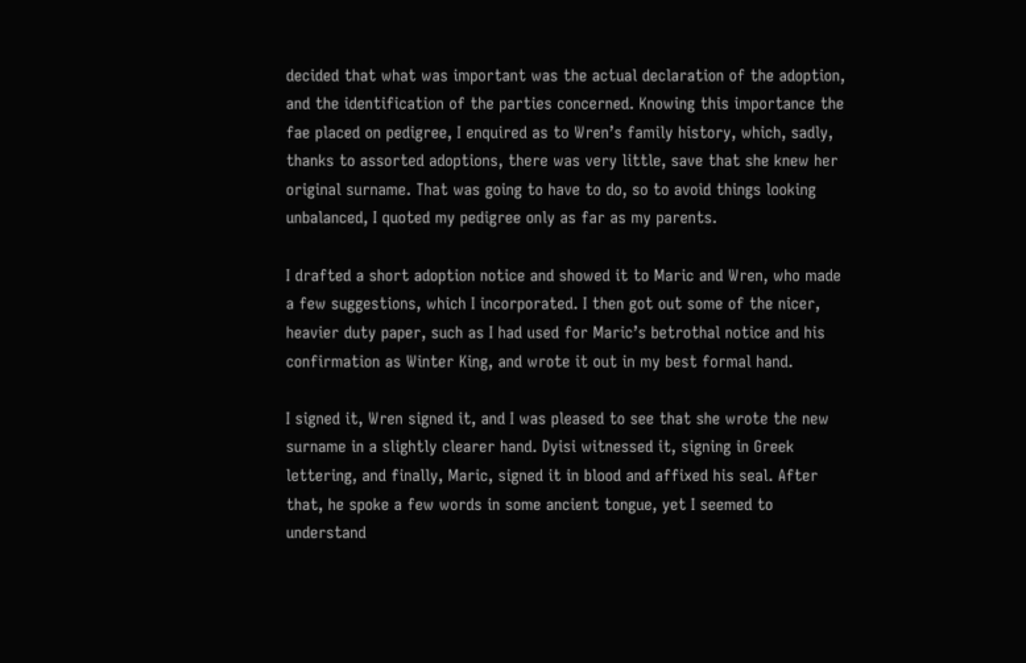decided that what was important was the actual declaration of the adoption, and the identification of the parties concerned. Knowing this importance the fae placed on pedigree, I enquired as to Wren’s family history, which, sadly, thanks to assorted adoptions, there was very little, save that she knew her original surname. That was going to have to do, so to avoid things looking unbalanced, I quoted my pedigree only as far as my parents.

I drafted a short adoption notice and showed it to Maric and Wren, who made a few suggestions, which I incorporated. I then got out some of the nicer, heavier duty paper, such as I had used for Maric’s betrothal notice and his confirmation as Winter King, and wrote it out in my best formal hand.

I signed it, Wren signed it, and I was pleased to see that she wrote the new surname in a slightly clearer hand. Dyisi witnessed it, signing in Greek lettering, and finally, Maric, signed it in blood and affixed his seal. After that, he spoke a few words in some ancient tongue, yet I seemed to understand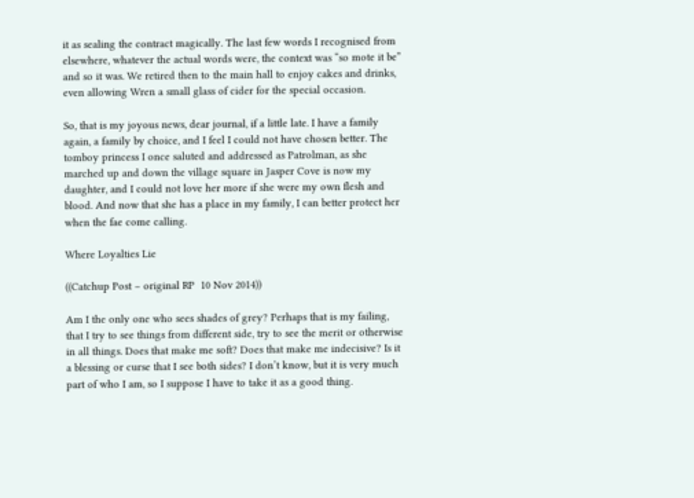it as sealing the contract magically. The last few words I recognised from elsewhere, whatever the actual words were, the context was “so mote it be” and so it was. We retired then to the main hall to enjoy cakes and drinks, even allowing Wren a small glass of cider for the special occasion.

So, that is my joyous news, dear journal, if a little late. I have a family again, a family by choice, and I feel I could not have chosen better. The tomboy princess I once saluted and addressed as Patrolman, as she marched up and down the village square in Jasper Cove is now my daughter, and I could not love her more if she were my own flesh and blood. And now that she has a place in my family, I can better protect her when the fae come calling.

Where Loyalties Lie

((Catchup Post – original RP  10 Nov 2014))

Am I the only one who sees shades of grey? Perhaps that is my failing, that I try to see things from different side, try to see the merit or otherwise in all things. Does that make me soft? Does that make me indecisive? Is it a blessing or curse that I see both sides? I don’t know, but it is very much part of who I am, so I suppose I have to take it as a good thing.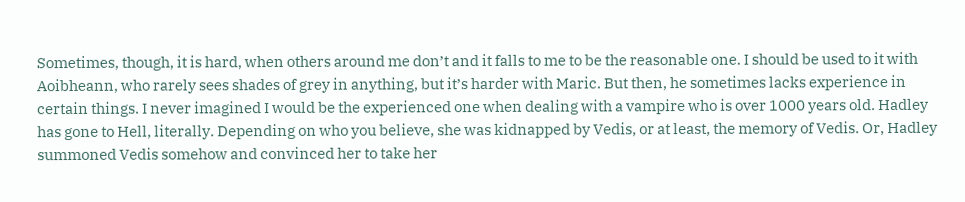Sometimes, though, it is hard, when others around me don’t and it falls to me to be the reasonable one. I should be used to it with Aoibheann, who rarely sees shades of grey in anything, but it’s harder with Maric. But then, he sometimes lacks experience in certain things. I never imagined I would be the experienced one when dealing with a vampire who is over 1000 years old. Hadley has gone to Hell, literally. Depending on who you believe, she was kidnapped by Vedis, or at least, the memory of Vedis. Or, Hadley summoned Vedis somehow and convinced her to take her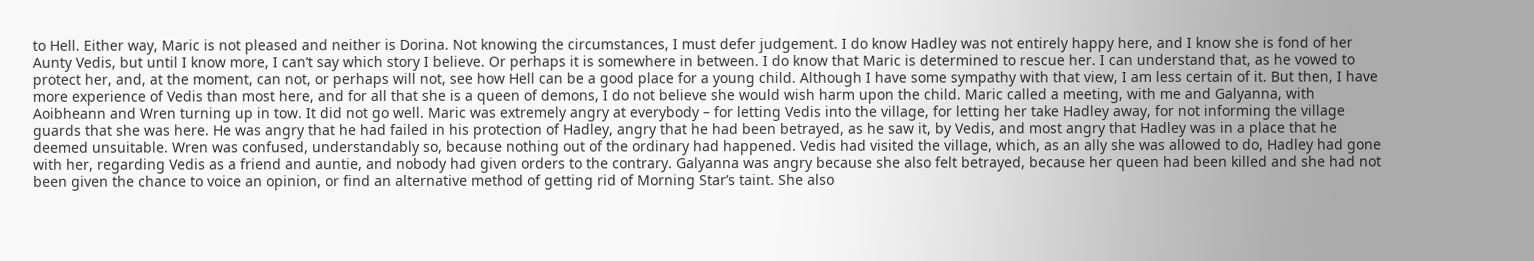to Hell. Either way, Maric is not pleased and neither is Dorina. Not knowing the circumstances, I must defer judgement. I do know Hadley was not entirely happy here, and I know she is fond of her Aunty Vedis, but until I know more, I can’t say which story I believe. Or perhaps it is somewhere in between. I do know that Maric is determined to rescue her. I can understand that, as he vowed to protect her, and, at the moment, can not, or perhaps will not, see how Hell can be a good place for a young child. Although I have some sympathy with that view, I am less certain of it. But then, I have more experience of Vedis than most here, and for all that she is a queen of demons, I do not believe she would wish harm upon the child. Maric called a meeting, with me and Galyanna, with Aoibheann and Wren turning up in tow. It did not go well. Maric was extremely angry at everybody – for letting Vedis into the village, for letting her take Hadley away, for not informing the village guards that she was here. He was angry that he had failed in his protection of Hadley, angry that he had been betrayed, as he saw it, by Vedis, and most angry that Hadley was in a place that he deemed unsuitable. Wren was confused, understandably so, because nothing out of the ordinary had happened. Vedis had visited the village, which, as an ally she was allowed to do, Hadley had gone with her, regarding Vedis as a friend and auntie, and nobody had given orders to the contrary. Galyanna was angry because she also felt betrayed, because her queen had been killed and she had not been given the chance to voice an opinion, or find an alternative method of getting rid of Morning Star’s taint. She also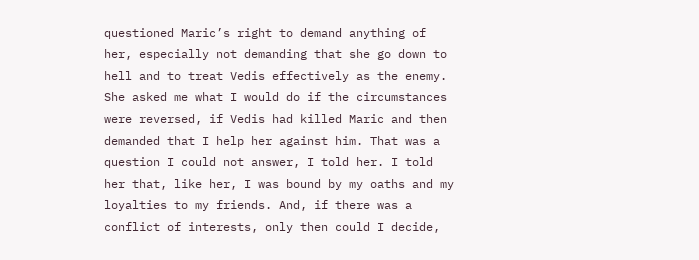questioned Maric’s right to demand anything of her, especially not demanding that she go down to hell and to treat Vedis effectively as the enemy. She asked me what I would do if the circumstances were reversed, if Vedis had killed Maric and then demanded that I help her against him. That was a question I could not answer, I told her. I told her that, like her, I was bound by my oaths and my loyalties to my friends. And, if there was a conflict of interests, only then could I decide,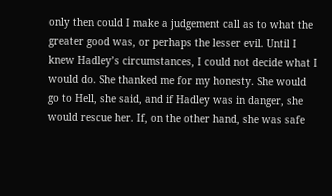only then could I make a judgement call as to what the greater good was, or perhaps the lesser evil. Until I knew Hadley’s circumstances, I could not decide what I would do. She thanked me for my honesty. She would go to Hell, she said, and if Hadley was in danger, she would rescue her. If, on the other hand, she was safe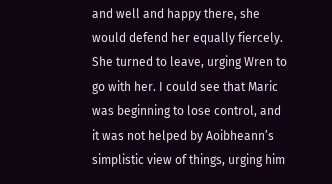and well and happy there, she would defend her equally fiercely. She turned to leave, urging Wren to go with her. I could see that Maric was beginning to lose control, and it was not helped by Aoibheann’s simplistic view of things, urging him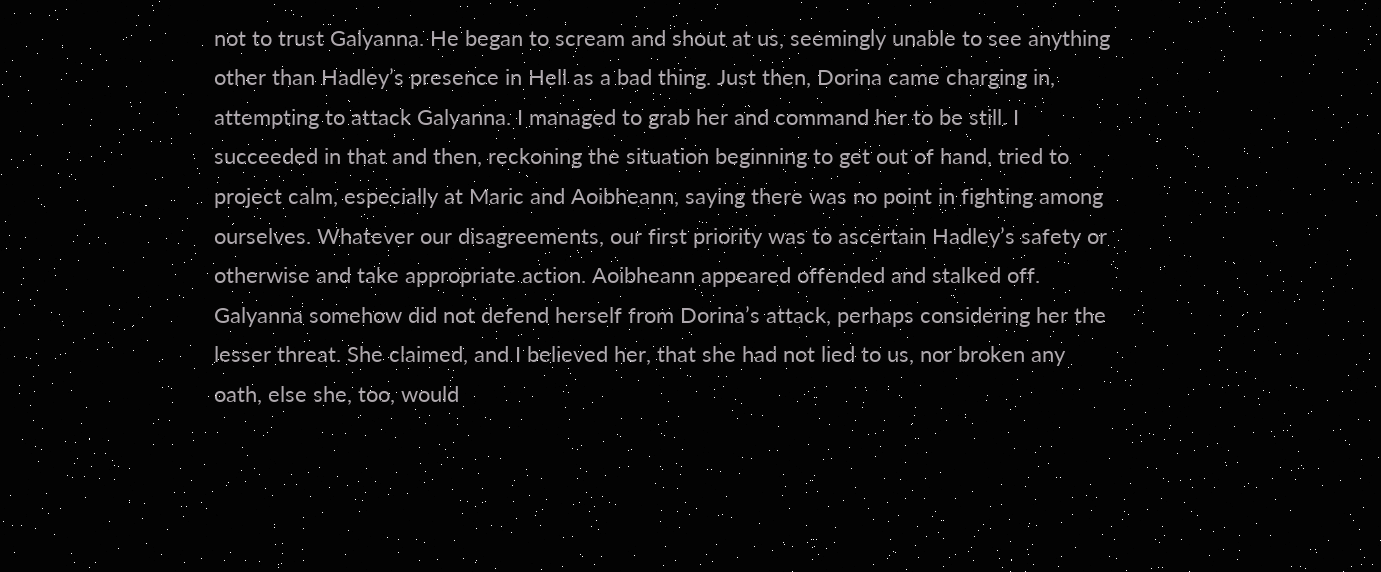not to trust Galyanna. He began to scream and shout at us, seemingly unable to see anything other than Hadley’s presence in Hell as a bad thing. Just then, Dorina came charging in, attempting to attack Galyanna. I managed to grab her and command her to be still. I succeeded in that and then, reckoning the situation beginning to get out of hand, tried to project calm, especially at Maric and Aoibheann, saying there was no point in fighting among ourselves. Whatever our disagreements, our first priority was to ascertain Hadley’s safety or otherwise and take appropriate action. Aoibheann appeared offended and stalked off. Galyanna somehow did not defend herself from Dorina’s attack, perhaps considering her the lesser threat. She claimed, and I believed her, that she had not lied to us, nor broken any oath, else she, too, would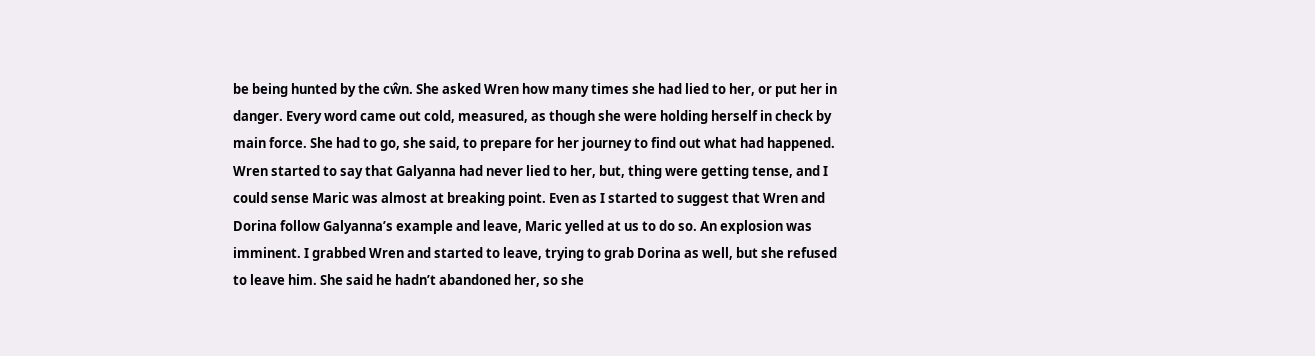be being hunted by the cŵn. She asked Wren how many times she had lied to her, or put her in danger. Every word came out cold, measured, as though she were holding herself in check by main force. She had to go, she said, to prepare for her journey to find out what had happened. Wren started to say that Galyanna had never lied to her, but, thing were getting tense, and I could sense Maric was almost at breaking point. Even as I started to suggest that Wren and Dorina follow Galyanna’s example and leave, Maric yelled at us to do so. An explosion was imminent. I grabbed Wren and started to leave, trying to grab Dorina as well, but she refused to leave him. She said he hadn’t abandoned her, so she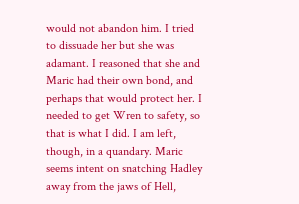would not abandon him. I tried to dissuade her but she was adamant. I reasoned that she and Maric had their own bond, and perhaps that would protect her. I needed to get Wren to safety, so that is what I did. I am left, though, in a quandary. Maric seems intent on snatching Hadley away from the jaws of Hell,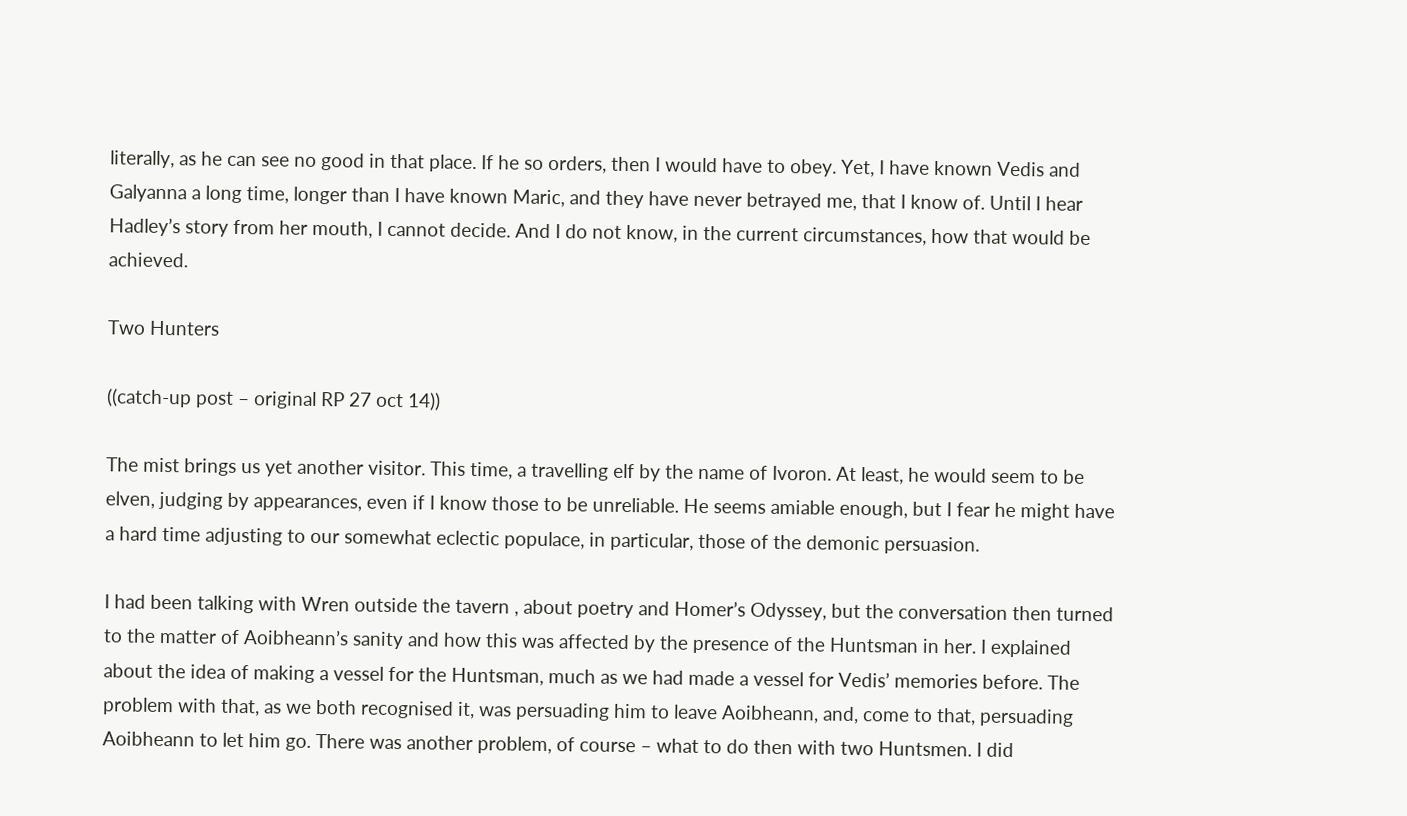literally, as he can see no good in that place. If he so orders, then I would have to obey. Yet, I have known Vedis and Galyanna a long time, longer than I have known Maric, and they have never betrayed me, that I know of. Until I hear Hadley’s story from her mouth, I cannot decide. And I do not know, in the current circumstances, how that would be achieved.

Two Hunters

((catch-up post – original RP 27 oct 14))

The mist brings us yet another visitor. This time, a travelling elf by the name of Ivoron. At least, he would seem to be elven, judging by appearances, even if I know those to be unreliable. He seems amiable enough, but I fear he might have a hard time adjusting to our somewhat eclectic populace, in particular, those of the demonic persuasion.

I had been talking with Wren outside the tavern , about poetry and Homer’s Odyssey, but the conversation then turned to the matter of Aoibheann’s sanity and how this was affected by the presence of the Huntsman in her. I explained about the idea of making a vessel for the Huntsman, much as we had made a vessel for Vedis’ memories before. The problem with that, as we both recognised it, was persuading him to leave Aoibheann, and, come to that, persuading Aoibheann to let him go. There was another problem, of course – what to do then with two Huntsmen. I did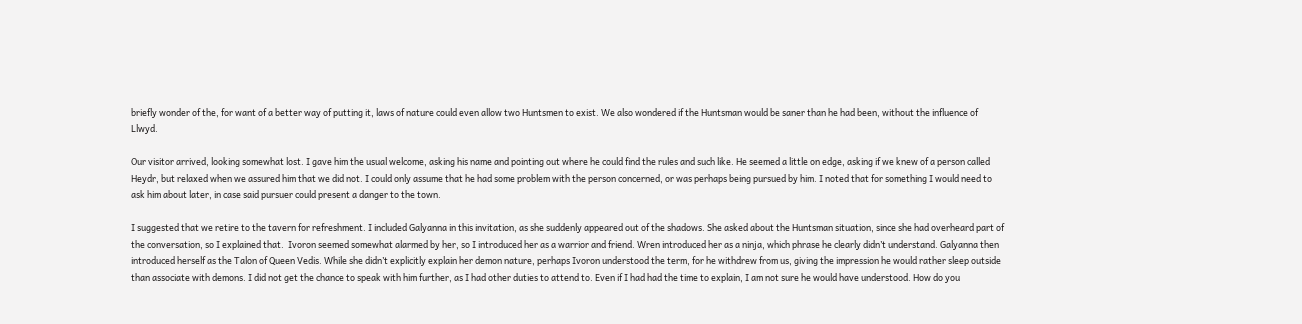briefly wonder of the, for want of a better way of putting it, laws of nature could even allow two Huntsmen to exist. We also wondered if the Huntsman would be saner than he had been, without the influence of Llwyd.

Our visitor arrived, looking somewhat lost. I gave him the usual welcome, asking his name and pointing out where he could find the rules and such like. He seemed a little on edge, asking if we knew of a person called Heydr, but relaxed when we assured him that we did not. I could only assume that he had some problem with the person concerned, or was perhaps being pursued by him. I noted that for something I would need to ask him about later, in case said pursuer could present a danger to the town.

I suggested that we retire to the tavern for refreshment. I included Galyanna in this invitation, as she suddenly appeared out of the shadows. She asked about the Huntsman situation, since she had overheard part of the conversation, so I explained that.  Ivoron seemed somewhat alarmed by her, so I introduced her as a warrior and friend. Wren introduced her as a ninja, which phrase he clearly didn’t understand. Galyanna then introduced herself as the Talon of Queen Vedis. While she didn’t explicitly explain her demon nature, perhaps Ivoron understood the term, for he withdrew from us, giving the impression he would rather sleep outside than associate with demons. I did not get the chance to speak with him further, as I had other duties to attend to. Even if I had had the time to explain, I am not sure he would have understood. How do you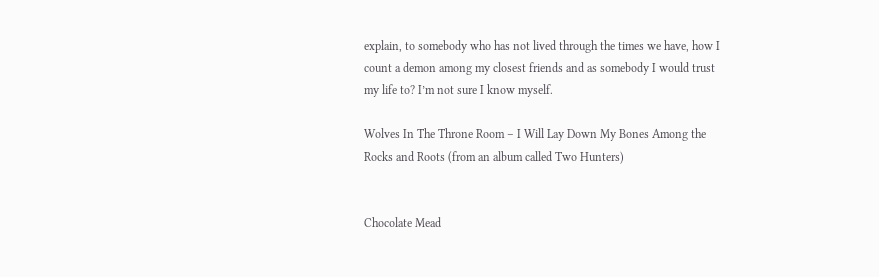explain, to somebody who has not lived through the times we have, how I count a demon among my closest friends and as somebody I would trust my life to? I’m not sure I know myself.

Wolves In The Throne Room – I Will Lay Down My Bones Among the Rocks and Roots (from an album called Two Hunters)


Chocolate Mead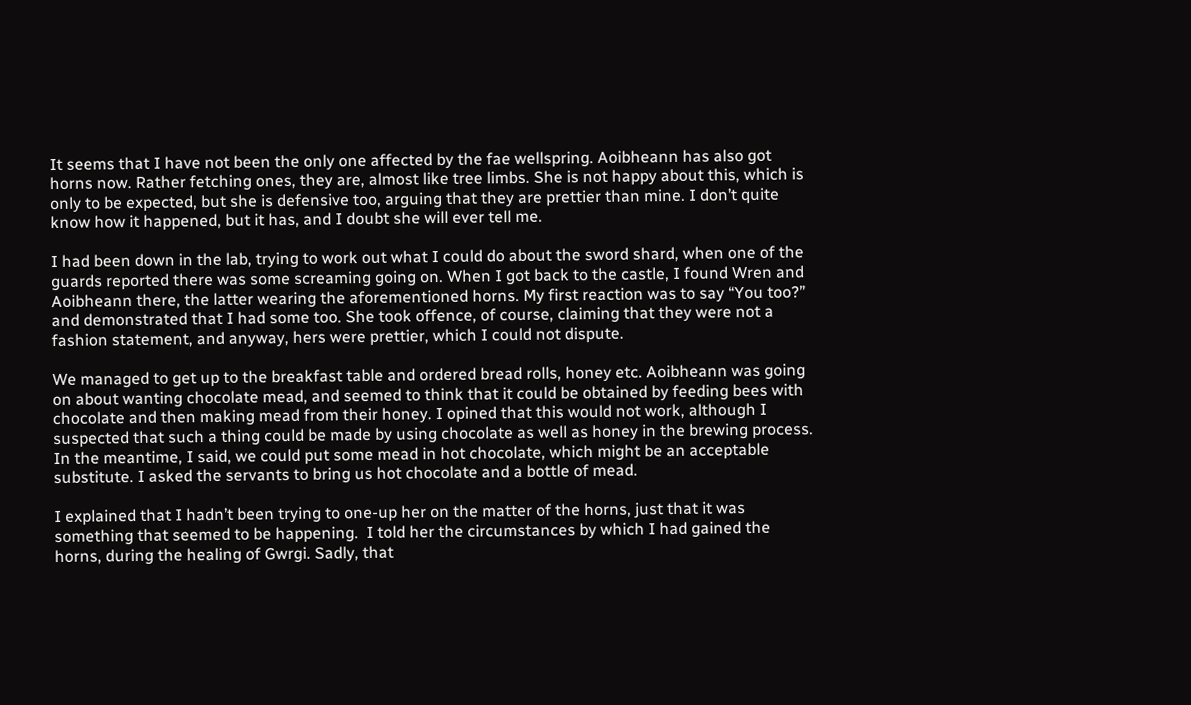It seems that I have not been the only one affected by the fae wellspring. Aoibheann has also got horns now. Rather fetching ones, they are, almost like tree limbs. She is not happy about this, which is only to be expected, but she is defensive too, arguing that they are prettier than mine. I don’t quite know how it happened, but it has, and I doubt she will ever tell me.

I had been down in the lab, trying to work out what I could do about the sword shard, when one of the guards reported there was some screaming going on. When I got back to the castle, I found Wren and Aoibheann there, the latter wearing the aforementioned horns. My first reaction was to say “You too?” and demonstrated that I had some too. She took offence, of course, claiming that they were not a fashion statement, and anyway, hers were prettier, which I could not dispute.

We managed to get up to the breakfast table and ordered bread rolls, honey etc. Aoibheann was going on about wanting chocolate mead, and seemed to think that it could be obtained by feeding bees with chocolate and then making mead from their honey. I opined that this would not work, although I suspected that such a thing could be made by using chocolate as well as honey in the brewing process. In the meantime, I said, we could put some mead in hot chocolate, which might be an acceptable substitute. I asked the servants to bring us hot chocolate and a bottle of mead.

I explained that I hadn’t been trying to one-up her on the matter of the horns, just that it was something that seemed to be happening.  I told her the circumstances by which I had gained the horns, during the healing of Gwrgi. Sadly, that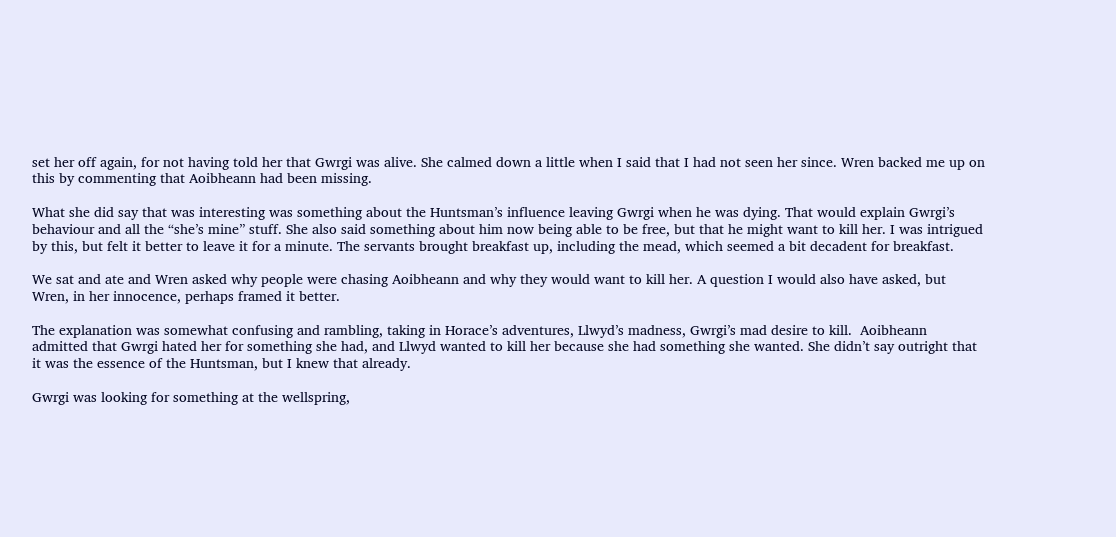set her off again, for not having told her that Gwrgi was alive. She calmed down a little when I said that I had not seen her since. Wren backed me up on this by commenting that Aoibheann had been missing.

What she did say that was interesting was something about the Huntsman’s influence leaving Gwrgi when he was dying. That would explain Gwrgi’s behaviour and all the “she’s mine” stuff. She also said something about him now being able to be free, but that he might want to kill her. I was intrigued by this, but felt it better to leave it for a minute. The servants brought breakfast up, including the mead, which seemed a bit decadent for breakfast.

We sat and ate and Wren asked why people were chasing Aoibheann and why they would want to kill her. A question I would also have asked, but Wren, in her innocence, perhaps framed it better.

The explanation was somewhat confusing and rambling, taking in Horace’s adventures, Llwyd’s madness, Gwrgi’s mad desire to kill.  Aoibheann admitted that Gwrgi hated her for something she had, and Llwyd wanted to kill her because she had something she wanted. She didn’t say outright that it was the essence of the Huntsman, but I knew that already.

Gwrgi was looking for something at the wellspring,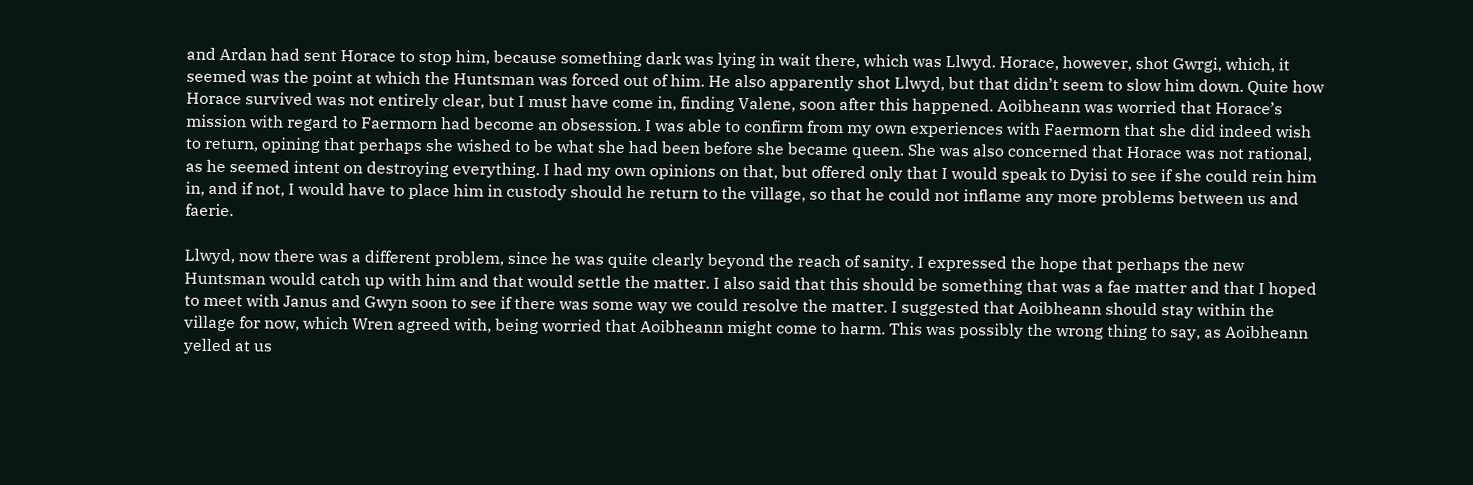and Ardan had sent Horace to stop him, because something dark was lying in wait there, which was Llwyd. Horace, however, shot Gwrgi, which, it seemed was the point at which the Huntsman was forced out of him. He also apparently shot Llwyd, but that didn’t seem to slow him down. Quite how Horace survived was not entirely clear, but I must have come in, finding Valene, soon after this happened. Aoibheann was worried that Horace’s mission with regard to Faermorn had become an obsession. I was able to confirm from my own experiences with Faermorn that she did indeed wish to return, opining that perhaps she wished to be what she had been before she became queen. She was also concerned that Horace was not rational, as he seemed intent on destroying everything. I had my own opinions on that, but offered only that I would speak to Dyisi to see if she could rein him in, and if not, I would have to place him in custody should he return to the village, so that he could not inflame any more problems between us and faerie.

Llwyd, now there was a different problem, since he was quite clearly beyond the reach of sanity. I expressed the hope that perhaps the new Huntsman would catch up with him and that would settle the matter. I also said that this should be something that was a fae matter and that I hoped to meet with Janus and Gwyn soon to see if there was some way we could resolve the matter. I suggested that Aoibheann should stay within the village for now, which Wren agreed with, being worried that Aoibheann might come to harm. This was possibly the wrong thing to say, as Aoibheann yelled at us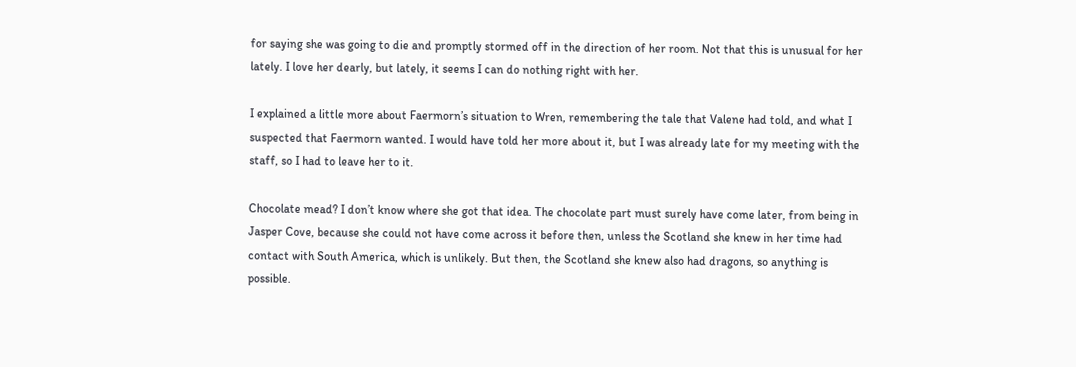for saying she was going to die and promptly stormed off in the direction of her room. Not that this is unusual for her lately. I love her dearly, but lately, it seems I can do nothing right with her.

I explained a little more about Faermorn’s situation to Wren, remembering the tale that Valene had told, and what I suspected that Faermorn wanted. I would have told her more about it, but I was already late for my meeting with the staff, so I had to leave her to it.

Chocolate mead? I don’t know where she got that idea. The chocolate part must surely have come later, from being in Jasper Cove, because she could not have come across it before then, unless the Scotland she knew in her time had contact with South America, which is unlikely. But then, the Scotland she knew also had dragons, so anything is possible.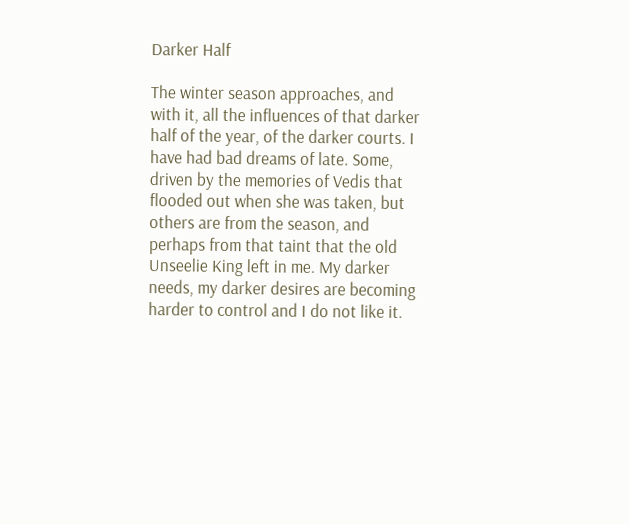Darker Half

The winter season approaches, and with it, all the influences of that darker half of the year, of the darker courts. I have had bad dreams of late. Some, driven by the memories of Vedis that flooded out when she was taken, but others are from the season, and perhaps from that taint that the old Unseelie King left in me. My darker needs, my darker desires are becoming harder to control and I do not like it.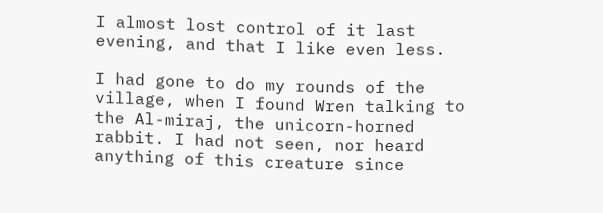I almost lost control of it last evening, and that I like even less.

I had gone to do my rounds of the village, when I found Wren talking to the Al-miraj, the unicorn-horned rabbit. I had not seen, nor heard anything of this creature since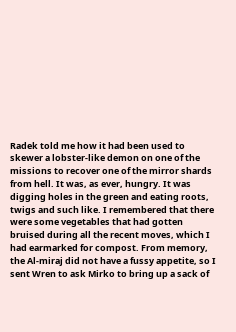Radek told me how it had been used to skewer a lobster-like demon on one of the missions to recover one of the mirror shards from hell. It was, as ever, hungry. It was digging holes in the green and eating roots, twigs and such like. I remembered that there were some vegetables that had gotten bruised during all the recent moves, which I had earmarked for compost. From memory, the Al-miraj did not have a fussy appetite, so I sent Wren to ask Mirko to bring up a sack of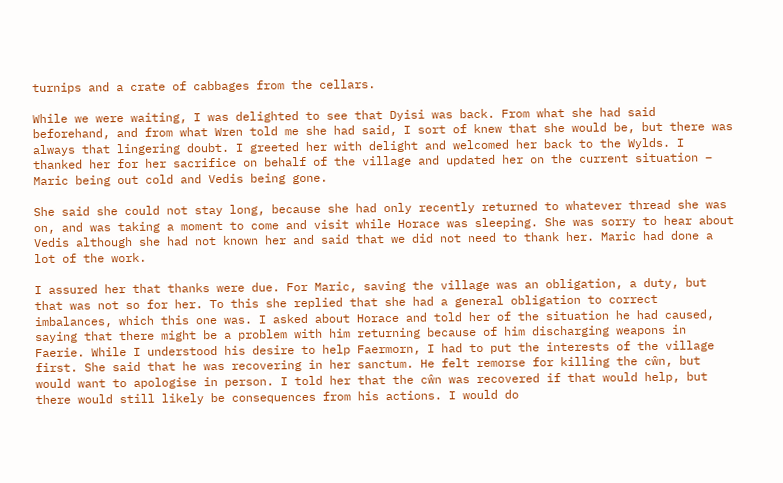turnips and a crate of cabbages from the cellars.

While we were waiting, I was delighted to see that Dyisi was back. From what she had said beforehand, and from what Wren told me she had said, I sort of knew that she would be, but there was always that lingering doubt. I greeted her with delight and welcomed her back to the Wylds. I thanked her for her sacrifice on behalf of the village and updated her on the current situation – Maric being out cold and Vedis being gone.

She said she could not stay long, because she had only recently returned to whatever thread she was on, and was taking a moment to come and visit while Horace was sleeping. She was sorry to hear about Vedis although she had not known her and said that we did not need to thank her. Maric had done a lot of the work.

I assured her that thanks were due. For Maric, saving the village was an obligation, a duty, but that was not so for her. To this she replied that she had a general obligation to correct imbalances, which this one was. I asked about Horace and told her of the situation he had caused, saying that there might be a problem with him returning because of him discharging weapons in Faerie. While I understood his desire to help Faermorn, I had to put the interests of the village first. She said that he was recovering in her sanctum. He felt remorse for killing the cŵn, but would want to apologise in person. I told her that the cŵn was recovered if that would help, but there would still likely be consequences from his actions. I would do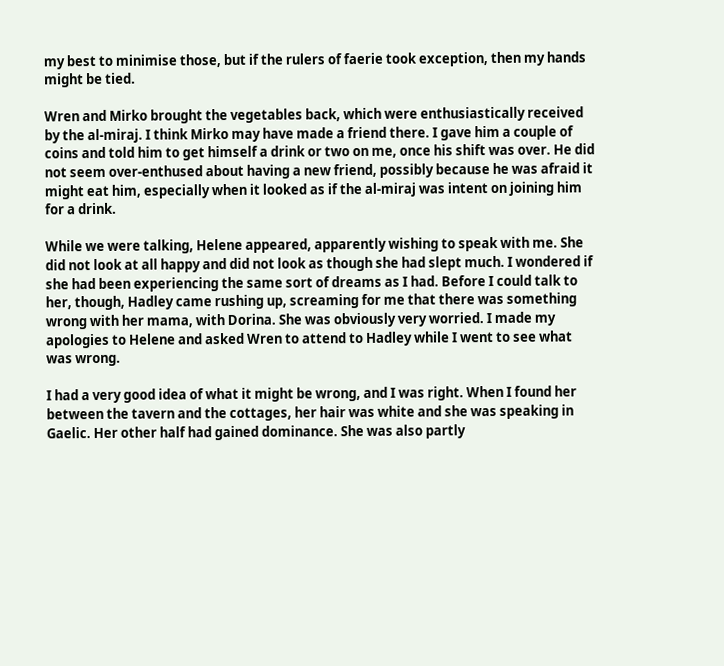my best to minimise those, but if the rulers of faerie took exception, then my hands might be tied.

Wren and Mirko brought the vegetables back, which were enthusiastically received by the al-miraj. I think Mirko may have made a friend there. I gave him a couple of coins and told him to get himself a drink or two on me, once his shift was over. He did not seem over-enthused about having a new friend, possibly because he was afraid it might eat him, especially when it looked as if the al-miraj was intent on joining him for a drink.

While we were talking, Helene appeared, apparently wishing to speak with me. She did not look at all happy and did not look as though she had slept much. I wondered if she had been experiencing the same sort of dreams as I had. Before I could talk to her, though, Hadley came rushing up, screaming for me that there was something wrong with her mama, with Dorina. She was obviously very worried. I made my apologies to Helene and asked Wren to attend to Hadley while I went to see what was wrong.

I had a very good idea of what it might be wrong, and I was right. When I found her between the tavern and the cottages, her hair was white and she was speaking in Gaelic. Her other half had gained dominance. She was also partly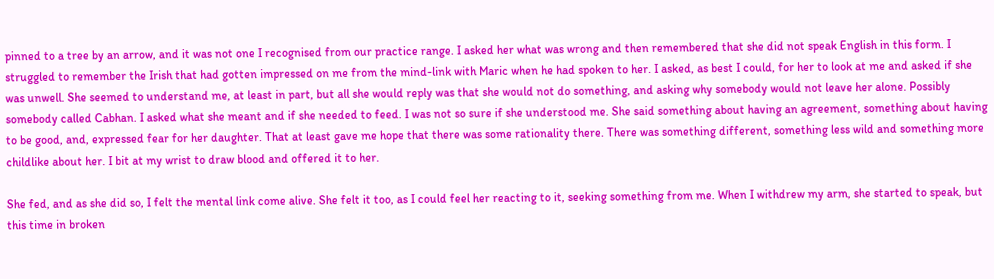pinned to a tree by an arrow, and it was not one I recognised from our practice range. I asked her what was wrong and then remembered that she did not speak English in this form. I struggled to remember the Irish that had gotten impressed on me from the mind-link with Maric when he had spoken to her. I asked, as best I could, for her to look at me and asked if she was unwell. She seemed to understand me, at least in part, but all she would reply was that she would not do something, and asking why somebody would not leave her alone. Possibly somebody called Cabhan. I asked what she meant and if she needed to feed. I was not so sure if she understood me. She said something about having an agreement, something about having to be good, and, expressed fear for her daughter. That at least gave me hope that there was some rationality there. There was something different, something less wild and something more childlike about her. I bit at my wrist to draw blood and offered it to her.

She fed, and as she did so, I felt the mental link come alive. She felt it too, as I could feel her reacting to it, seeking something from me. When I withdrew my arm, she started to speak, but this time in broken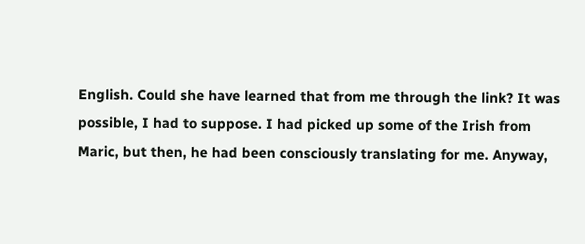English. Could she have learned that from me through the link? It was possible, I had to suppose. I had picked up some of the Irish from Maric, but then, he had been consciously translating for me. Anyway,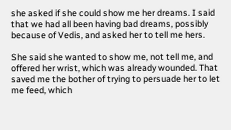she asked if she could show me her dreams. I said that we had all been having bad dreams, possibly because of Vedis, and asked her to tell me hers.

She said she wanted to show me, not tell me, and offered her wrist, which was already wounded. That saved me the bother of trying to persuade her to let me feed, which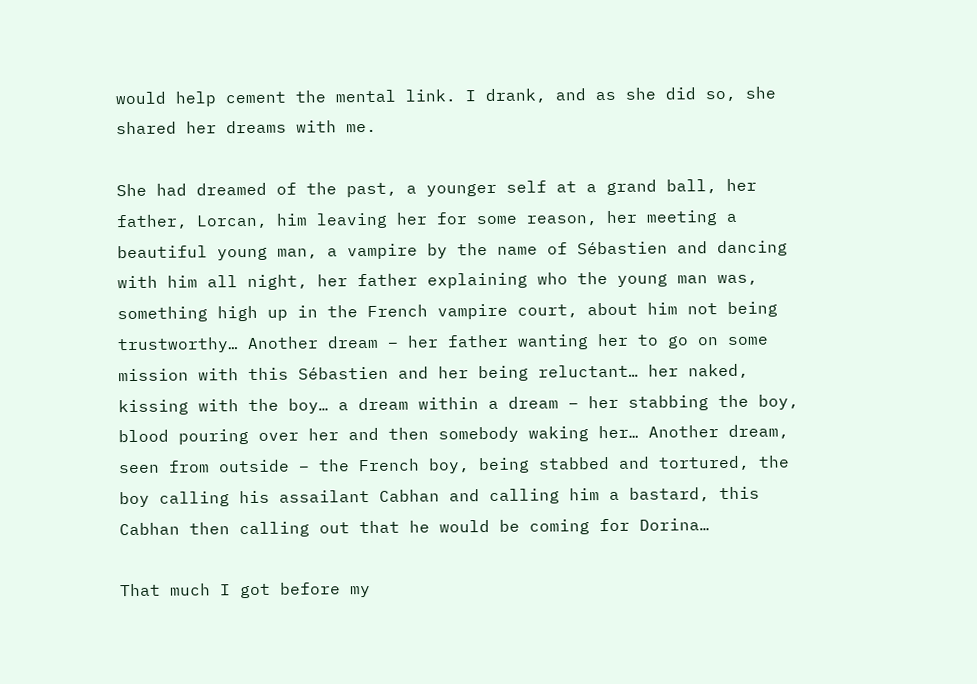would help cement the mental link. I drank, and as she did so, she shared her dreams with me.

She had dreamed of the past, a younger self at a grand ball, her father, Lorcan, him leaving her for some reason, her meeting a beautiful young man, a vampire by the name of Sébastien and dancing with him all night, her father explaining who the young man was, something high up in the French vampire court, about him not being trustworthy… Another dream – her father wanting her to go on some mission with this Sébastien and her being reluctant… her naked, kissing with the boy… a dream within a dream – her stabbing the boy, blood pouring over her and then somebody waking her… Another dream, seen from outside – the French boy, being stabbed and tortured, the boy calling his assailant Cabhan and calling him a bastard, this Cabhan then calling out that he would be coming for Dorina…

That much I got before my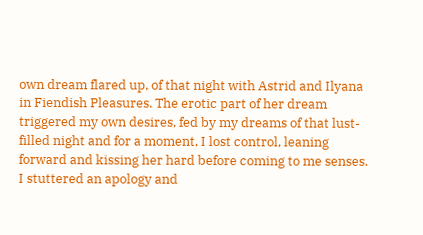own dream flared up, of that night with Astrid and Ilyana in Fiendish Pleasures. The erotic part of her dream triggered my own desires, fed by my dreams of that lust-filled night and for a moment, I lost control, leaning forward and kissing her hard before coming to me senses. I stuttered an apology and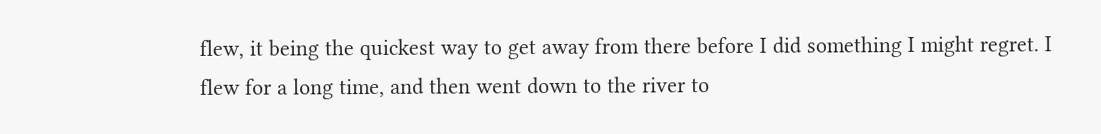flew, it being the quickest way to get away from there before I did something I might regret. I flew for a long time, and then went down to the river to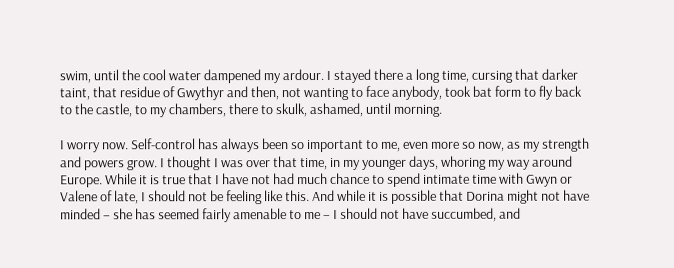swim, until the cool water dampened my ardour. I stayed there a long time, cursing that darker taint, that residue of Gwythyr and then, not wanting to face anybody, took bat form to fly back to the castle, to my chambers, there to skulk, ashamed, until morning.

I worry now. Self-control has always been so important to me, even more so now, as my strength and powers grow. I thought I was over that time, in my younger days, whoring my way around Europe. While it is true that I have not had much chance to spend intimate time with Gwyn or Valene of late, I should not be feeling like this. And while it is possible that Dorina might not have minded – she has seemed fairly amenable to me – I should not have succumbed, and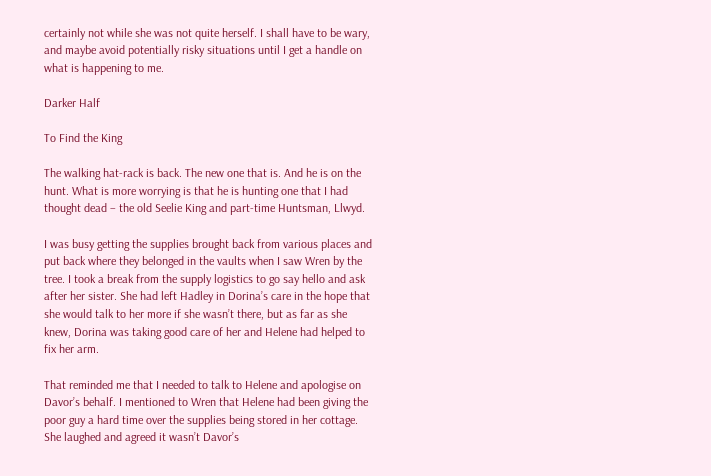certainly not while she was not quite herself. I shall have to be wary, and maybe avoid potentially risky situations until I get a handle on what is happening to me.

Darker Half

To Find the King

The walking hat-rack is back. The new one that is. And he is on the hunt. What is more worrying is that he is hunting one that I had thought dead – the old Seelie King and part-time Huntsman, Llwyd.

I was busy getting the supplies brought back from various places and put back where they belonged in the vaults when I saw Wren by the tree. I took a break from the supply logistics to go say hello and ask after her sister. She had left Hadley in Dorina’s care in the hope that she would talk to her more if she wasn’t there, but as far as she knew, Dorina was taking good care of her and Helene had helped to fix her arm.

That reminded me that I needed to talk to Helene and apologise on Davor’s behalf. I mentioned to Wren that Helene had been giving the poor guy a hard time over the supplies being stored in her cottage. She laughed and agreed it wasn’t Davor’s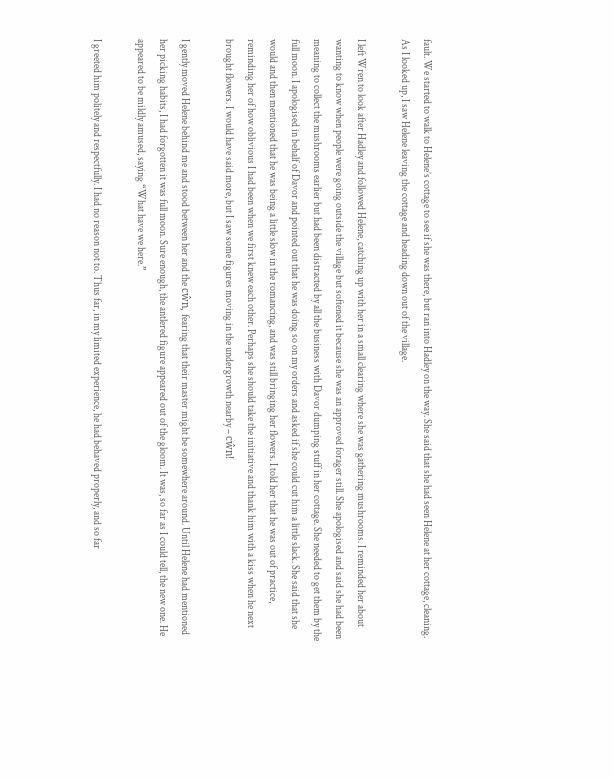fault. We started to walk to Helene’s cottage to see if she was there, but ran into Hadley on the way. She said that she had seen Helene at her cottage, cleaning. As I looked up, I saw Helene leaving the cottage and heading down out of the village.

I left Wren to look after Hadley and followed Helene, catching up with her in a small clearing where she was gathering mushrooms. I reminded her about wanting to know when people were going outside the village but softened it because she was an approved forager still. She apologised and said she had been meaning to collect the mushrooms earlier but had been distracted by all the business with Davor dumping stuff in her cottage. She needed to get them by the full moon. I apologised in behalf of Davor and pointed out that he was doing so on my orders and asked if she could cut him a little slack. She said that she would and then mentioned that he was being a little slow in the romancing, and was still bringing her flowers. I told her that he was out of practice, reminding her of how oblivious I had been when we first knew each other. Perhaps she should take the initiative and thank him with a kiss when he next brought flowers. I would have said more, but I saw some figures moving in the undergrowth nearby – cŵn!

I gently moved Helene behind me and stood between her and the cŵn, fearing that their master might be somewhere around. Until Helene had mentioned her picking habits, I had forgotten it was full moon. Sure enough, the antlered figure appeared out of the gloom. It was, so far as I could tell, the new one. He appeared to be mildly amused, saying “What have we here.”

I greeted him politely and respectfully. I had no reason not to. Thus far, in my limited experience, he had behaved properly, and so far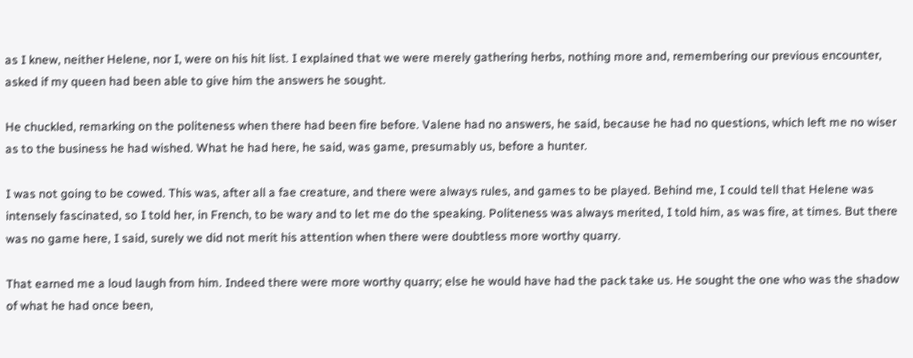as I knew, neither Helene, nor I, were on his hit list. I explained that we were merely gathering herbs, nothing more and, remembering our previous encounter, asked if my queen had been able to give him the answers he sought.

He chuckled, remarking on the politeness when there had been fire before. Valene had no answers, he said, because he had no questions, which left me no wiser as to the business he had wished. What he had here, he said, was game, presumably us, before a hunter.

I was not going to be cowed. This was, after all a fae creature, and there were always rules, and games to be played. Behind me, I could tell that Helene was intensely fascinated, so I told her, in French, to be wary and to let me do the speaking. Politeness was always merited, I told him, as was fire, at times. But there was no game here, I said, surely we did not merit his attention when there were doubtless more worthy quarry.

That earned me a loud laugh from him. Indeed there were more worthy quarry; else he would have had the pack take us. He sought the one who was the shadow of what he had once been,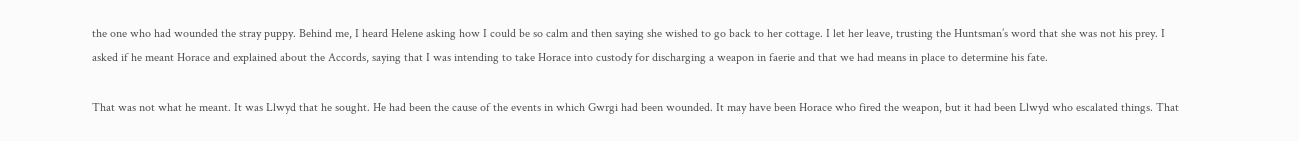the one who had wounded the stray puppy. Behind me, I heard Helene asking how I could be so calm and then saying she wished to go back to her cottage. I let her leave, trusting the Huntsman’s word that she was not his prey. I asked if he meant Horace and explained about the Accords, saying that I was intending to take Horace into custody for discharging a weapon in faerie and that we had means in place to determine his fate.

That was not what he meant. It was Llwyd that he sought. He had been the cause of the events in which Gwrgi had been wounded. It may have been Horace who fired the weapon, but it had been Llwyd who escalated things. That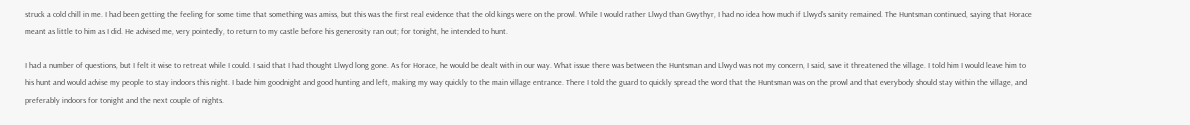struck a cold chill in me. I had been getting the feeling for some time that something was amiss, but this was the first real evidence that the old kings were on the prowl. While I would rather Llwyd than Gwythyr, I had no idea how much if Llwyd’s sanity remained. The Huntsman continued, saying that Horace meant as little to him as I did. He advised me, very pointedly, to return to my castle before his generosity ran out; for tonight, he intended to hunt.

I had a number of questions, but I felt it wise to retreat while I could. I said that I had thought Llwyd long gone. As for Horace, he would be dealt with in our way. What issue there was between the Huntsman and Llwyd was not my concern, I said, save it threatened the village. I told him I would leave him to his hunt and would advise my people to stay indoors this night. I bade him goodnight and good hunting and left, making my way quickly to the main village entrance. There I told the guard to quickly spread the word that the Huntsman was on the prowl and that everybody should stay within the village, and preferably indoors for tonight and the next couple of nights.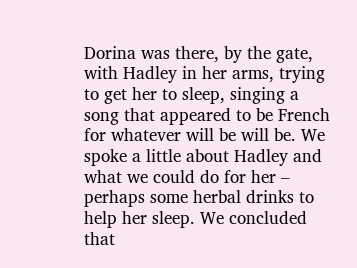Dorina was there, by the gate, with Hadley in her arms, trying to get her to sleep, singing a song that appeared to be French for whatever will be will be. We spoke a little about Hadley and what we could do for her – perhaps some herbal drinks to help her sleep. We concluded that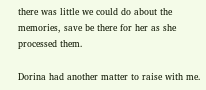there was little we could do about the memories, save be there for her as she processed them.

Dorina had another matter to raise with me.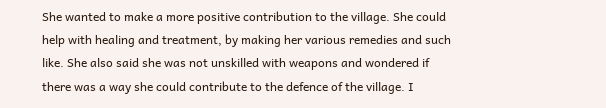She wanted to make a more positive contribution to the village. She could help with healing and treatment, by making her various remedies and such like. She also said she was not unskilled with weapons and wondered if there was a way she could contribute to the defence of the village. I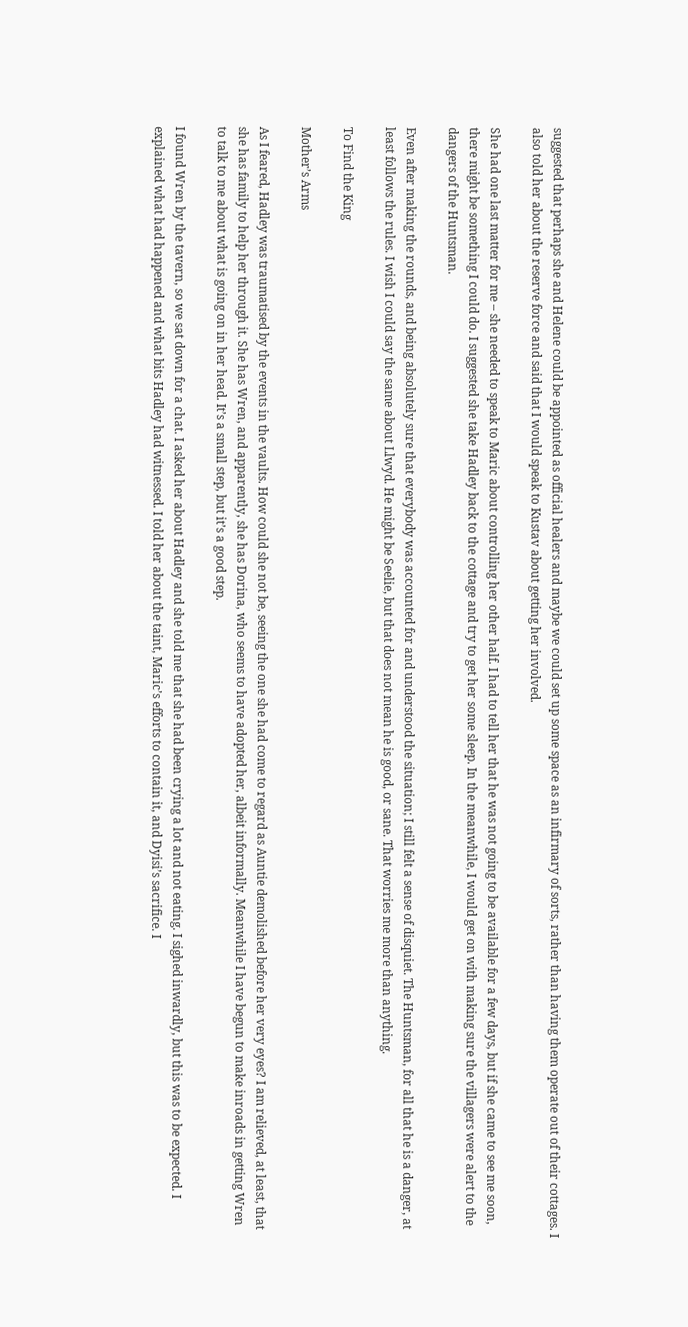suggested that perhaps she and Helene could be appointed as official healers and maybe we could set up some space as an infirmary of sorts, rather than having them operate out of their cottages. I also told her about the reserve force and said that I would speak to Kustav about getting her involved.

She had one last matter for me – she needed to speak to Maric about controlling her other half. I had to tell her that he was not going to be available for a few days, but if she came to see me soon, there might be something I could do. I suggested she take Hadley back to the cottage and try to get her some sleep. In the meanwhile, I would get on with making sure the villagers were alert to the dangers of the Huntsman.

Even after making the rounds, and being absolutely sure that everybody was accounted for and understood the situation; I still felt a sense of disquiet. The Huntsman, for all that he is a danger, at least follows the rules. I wish I could say the same about Llwyd. He might be Seelie, but that does not mean he is good, or sane. That worries me more than anything.

To Find the King

Mother’s Arms

As I feared, Hadley was traumatised by the events in the vaults. How could she not be, seeing the one she had come to regard as Auntie demolished before her very eyes? I am relieved, at least, that she has family to help her through it. She has Wren, and apparently, she has Dorina, who seems to have adopted her, albeit informally. Meanwhile I have begun to make inroads in getting Wren to talk to me about what is going on in her head. It’s a small step, but it’s a good step.

I found Wren by the tavern, so we sat down for a chat. I asked her about Hadley and she told me that she had been crying a lot and not eating. I sighed inwardly, but this was to be expected. I explained what had happened and what bits Hadley had witnessed. I told her about the taint, Maric’s efforts to contain it, and Dyisi’s sacrifice. I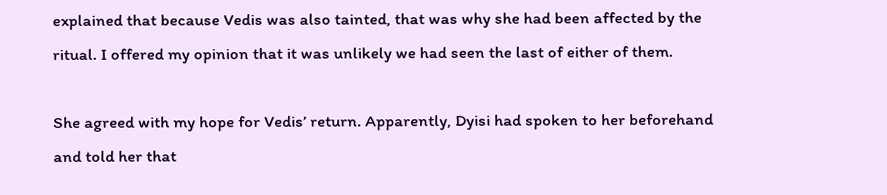explained that because Vedis was also tainted, that was why she had been affected by the ritual. I offered my opinion that it was unlikely we had seen the last of either of them.

She agreed with my hope for Vedis’ return. Apparently, Dyisi had spoken to her beforehand and told her that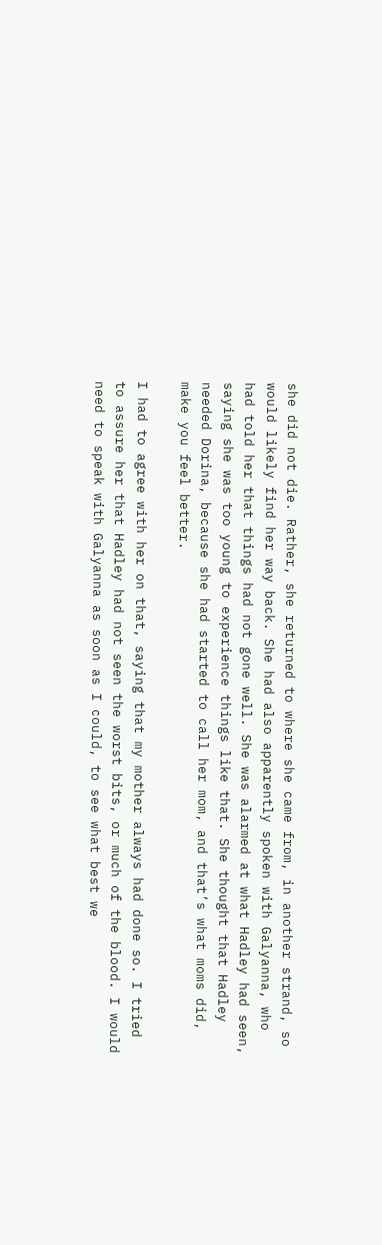she did not die. Rather, she returned to where she came from, in another strand, so would likely find her way back. She had also apparently spoken with Galyanna, who had told her that things had not gone well. She was alarmed at what Hadley had seen, saying she was too young to experience things like that. She thought that Hadley needed Dorina, because she had started to call her mom, and that’s what moms did, make you feel better.

I had to agree with her on that, saying that my mother always had done so. I tried to assure her that Hadley had not seen the worst bits, or much of the blood. I would need to speak with Galyanna as soon as I could, to see what best we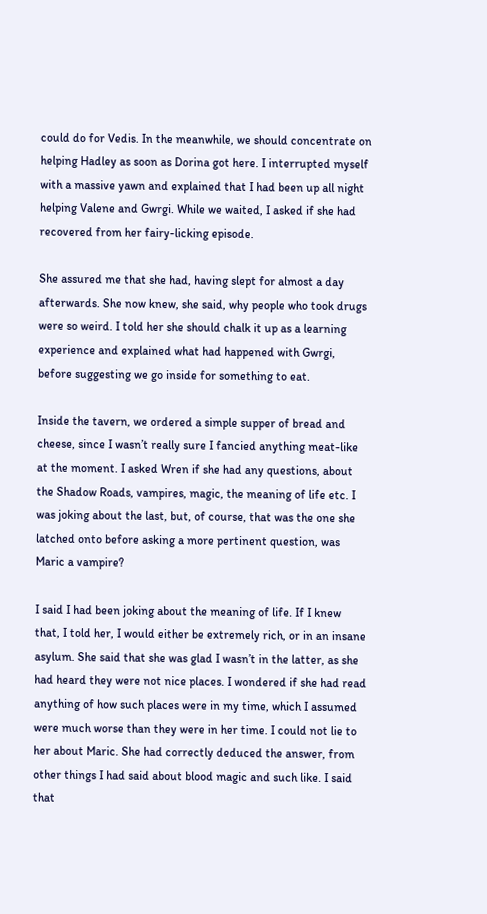could do for Vedis. In the meanwhile, we should concentrate on helping Hadley as soon as Dorina got here. I interrupted myself with a massive yawn and explained that I had been up all night helping Valene and Gwrgi. While we waited, I asked if she had recovered from her fairy-licking episode.

She assured me that she had, having slept for almost a day afterwards. She now knew, she said, why people who took drugs were so weird. I told her she should chalk it up as a learning experience and explained what had happened with Gwrgi, before suggesting we go inside for something to eat.

Inside the tavern, we ordered a simple supper of bread and cheese, since I wasn’t really sure I fancied anything meat-like at the moment. I asked Wren if she had any questions, about the Shadow Roads, vampires, magic, the meaning of life etc. I was joking about the last, but, of course, that was the one she latched onto before asking a more pertinent question, was Maric a vampire?

I said I had been joking about the meaning of life. If I knew that, I told her, I would either be extremely rich, or in an insane asylum. She said that she was glad I wasn’t in the latter, as she had heard they were not nice places. I wondered if she had read anything of how such places were in my time, which I assumed were much worse than they were in her time. I could not lie to her about Maric. She had correctly deduced the answer, from other things I had said about blood magic and such like. I said that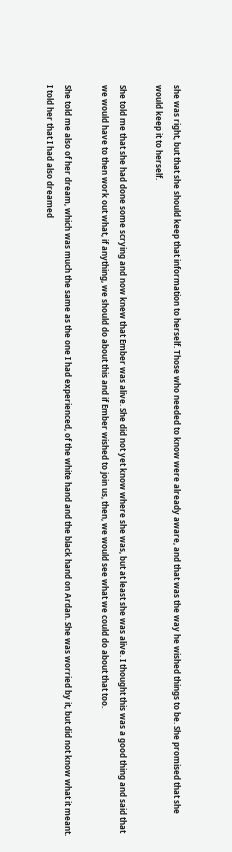she was right, but that she should keep that information to herself. Those who needed to know were already aware, and that was the way he wished things to be. She promised that she would keep it to herself.

She told me that she had done some scrying and now knew that Ember was alive. She did not yet know where she was, but at least she was alive. I thought this was a good thing and said that we would have to then work out what, if anything, we should do about this and if Ember wished to join us, then, we would see what we could do about that too.

She told me also of her dream, which was much the same as the one I had experienced, of the white hand and the black hand on Ardan. She was worried by it, but did not know what it meant. I told her that I had also dreamed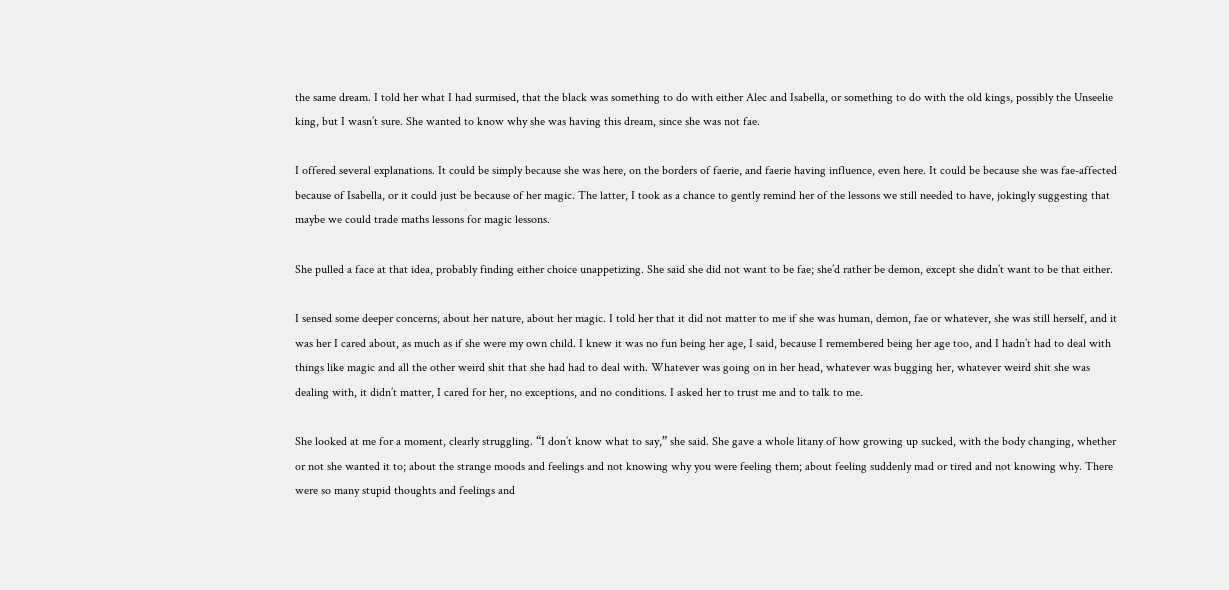the same dream. I told her what I had surmised, that the black was something to do with either Alec and Isabella, or something to do with the old kings, possibly the Unseelie king, but I wasn’t sure. She wanted to know why she was having this dream, since she was not fae.

I offered several explanations. It could be simply because she was here, on the borders of faerie, and faerie having influence, even here. It could be because she was fae-affected because of Isabella, or it could just be because of her magic. The latter, I took as a chance to gently remind her of the lessons we still needed to have, jokingly suggesting that maybe we could trade maths lessons for magic lessons.

She pulled a face at that idea, probably finding either choice unappetizing. She said she did not want to be fae; she’d rather be demon, except she didn’t want to be that either.

I sensed some deeper concerns, about her nature, about her magic. I told her that it did not matter to me if she was human, demon, fae or whatever, she was still herself, and it was her I cared about, as much as if she were my own child. I knew it was no fun being her age, I said, because I remembered being her age too, and I hadn’t had to deal with things like magic and all the other weird shit that she had had to deal with. Whatever was going on in her head, whatever was bugging her, whatever weird shit she was dealing with, it didn’t matter, I cared for her, no exceptions, and no conditions. I asked her to trust me and to talk to me.

She looked at me for a moment, clearly struggling. “I don’t know what to say,” she said. She gave a whole litany of how growing up sucked, with the body changing, whether or not she wanted it to; about the strange moods and feelings and not knowing why you were feeling them; about feeling suddenly mad or tired and not knowing why. There were so many stupid thoughts and feelings and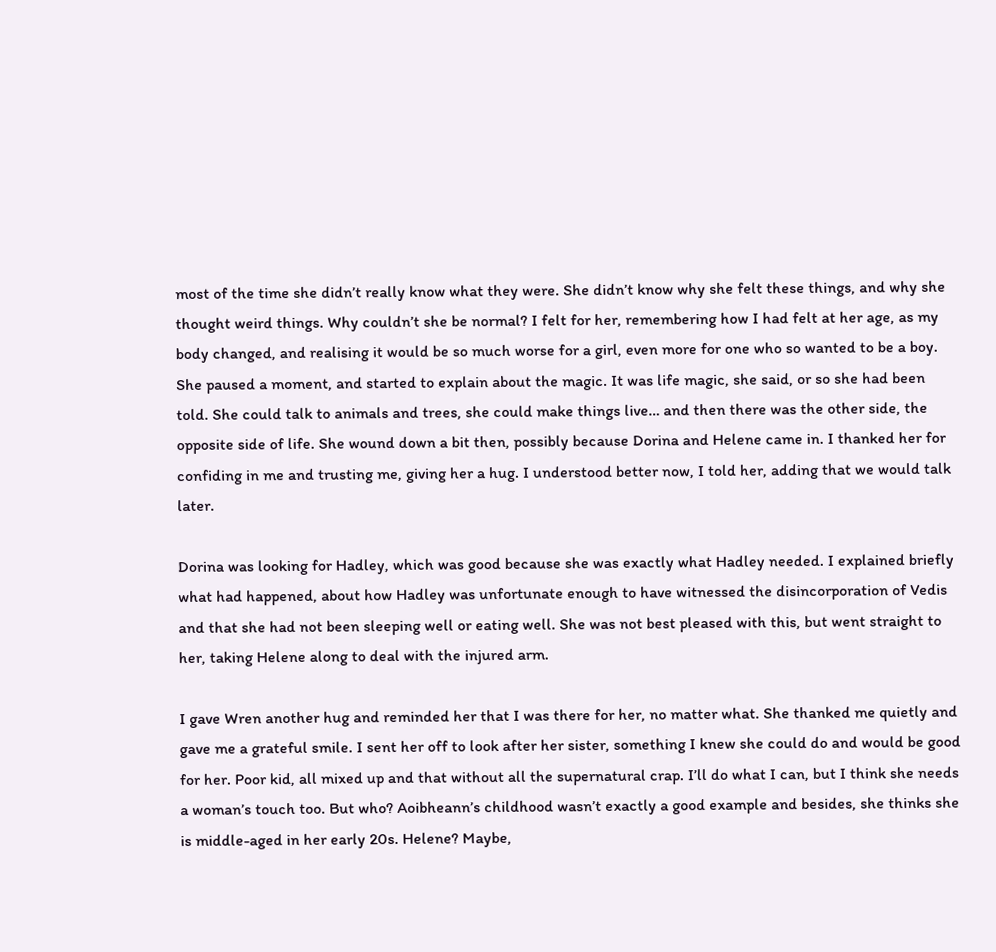most of the time she didn’t really know what they were. She didn’t know why she felt these things, and why she thought weird things. Why couldn’t she be normal? I felt for her, remembering how I had felt at her age, as my body changed, and realising it would be so much worse for a girl, even more for one who so wanted to be a boy. She paused a moment, and started to explain about the magic. It was life magic, she said, or so she had been told. She could talk to animals and trees, she could make things live… and then there was the other side, the opposite side of life. She wound down a bit then, possibly because Dorina and Helene came in. I thanked her for confiding in me and trusting me, giving her a hug. I understood better now, I told her, adding that we would talk later.

Dorina was looking for Hadley, which was good because she was exactly what Hadley needed. I explained briefly what had happened, about how Hadley was unfortunate enough to have witnessed the disincorporation of Vedis and that she had not been sleeping well or eating well. She was not best pleased with this, but went straight to her, taking Helene along to deal with the injured arm.

I gave Wren another hug and reminded her that I was there for her, no matter what. She thanked me quietly and gave me a grateful smile. I sent her off to look after her sister, something I knew she could do and would be good for her. Poor kid, all mixed up and that without all the supernatural crap. I’ll do what I can, but I think she needs a woman’s touch too. But who? Aoibheann’s childhood wasn’t exactly a good example and besides, she thinks she is middle-aged in her early 20s. Helene? Maybe,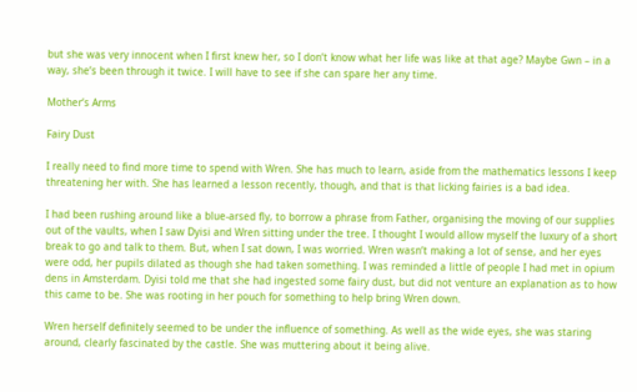but she was very innocent when I first knew her, so I don’t know what her life was like at that age? Maybe Gwn – in a way, she’s been through it twice. I will have to see if she can spare her any time.

Mother’s Arms

Fairy Dust

I really need to find more time to spend with Wren. She has much to learn, aside from the mathematics lessons I keep threatening her with. She has learned a lesson recently, though, and that is that licking fairies is a bad idea.

I had been rushing around like a blue-arsed fly, to borrow a phrase from Father, organising the moving of our supplies out of the vaults, when I saw Dyisi and Wren sitting under the tree. I thought I would allow myself the luxury of a short break to go and talk to them. But, when I sat down, I was worried. Wren wasn’t making a lot of sense, and her eyes were odd, her pupils dilated as though she had taken something. I was reminded a little of people I had met in opium dens in Amsterdam. Dyisi told me that she had ingested some fairy dust, but did not venture an explanation as to how this came to be. She was rooting in her pouch for something to help bring Wren down.

Wren herself definitely seemed to be under the influence of something. As well as the wide eyes, she was staring around, clearly fascinated by the castle. She was muttering about it being alive.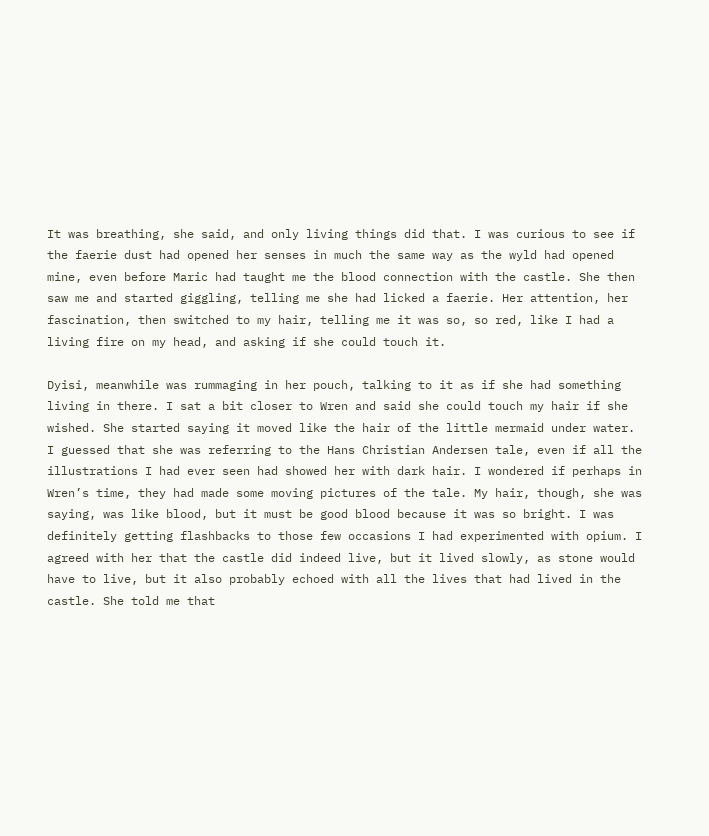It was breathing, she said, and only living things did that. I was curious to see if the faerie dust had opened her senses in much the same way as the wyld had opened mine, even before Maric had taught me the blood connection with the castle. She then saw me and started giggling, telling me she had licked a faerie. Her attention, her fascination, then switched to my hair, telling me it was so, so red, like I had a living fire on my head, and asking if she could touch it.

Dyisi, meanwhile was rummaging in her pouch, talking to it as if she had something living in there. I sat a bit closer to Wren and said she could touch my hair if she wished. She started saying it moved like the hair of the little mermaid under water. I guessed that she was referring to the Hans Christian Andersen tale, even if all the illustrations I had ever seen had showed her with dark hair. I wondered if perhaps in Wren’s time, they had made some moving pictures of the tale. My hair, though, she was saying, was like blood, but it must be good blood because it was so bright. I was definitely getting flashbacks to those few occasions I had experimented with opium. I agreed with her that the castle did indeed live, but it lived slowly, as stone would have to live, but it also probably echoed with all the lives that had lived in the castle. She told me that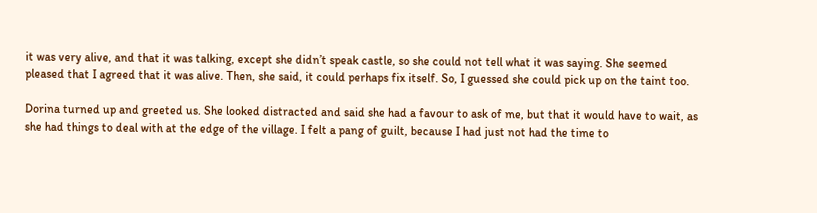it was very alive, and that it was talking, except she didn’t speak castle, so she could not tell what it was saying. She seemed pleased that I agreed that it was alive. Then, she said, it could perhaps fix itself. So, I guessed she could pick up on the taint too.

Dorina turned up and greeted us. She looked distracted and said she had a favour to ask of me, but that it would have to wait, as she had things to deal with at the edge of the village. I felt a pang of guilt, because I had just not had the time to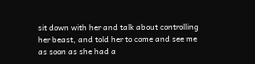sit down with her and talk about controlling her beast, and told her to come and see me as soon as she had a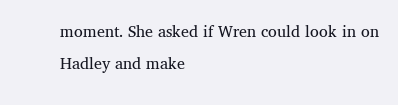moment. She asked if Wren could look in on Hadley and make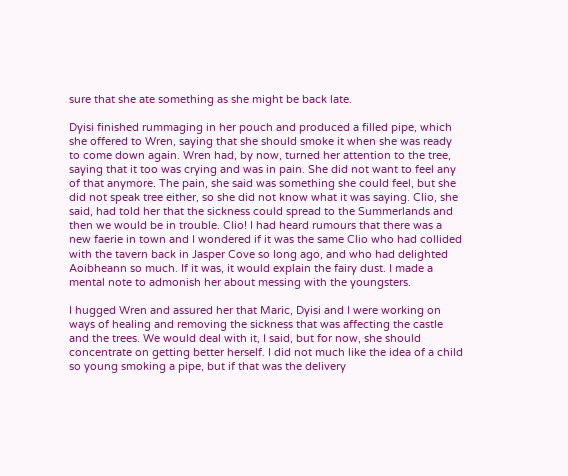sure that she ate something as she might be back late.

Dyisi finished rummaging in her pouch and produced a filled pipe, which she offered to Wren, saying that she should smoke it when she was ready to come down again. Wren had, by now, turned her attention to the tree, saying that it too was crying and was in pain. She did not want to feel any of that anymore. The pain, she said was something she could feel, but she did not speak tree either, so she did not know what it was saying. Clio, she said, had told her that the sickness could spread to the Summerlands and then we would be in trouble. Clio! I had heard rumours that there was a new faerie in town and I wondered if it was the same Clio who had collided with the tavern back in Jasper Cove so long ago, and who had delighted Aoibheann so much. If it was, it would explain the fairy dust. I made a mental note to admonish her about messing with the youngsters.

I hugged Wren and assured her that Maric, Dyisi and I were working on ways of healing and removing the sickness that was affecting the castle and the trees. We would deal with it, I said, but for now, she should concentrate on getting better herself. I did not much like the idea of a child so young smoking a pipe, but if that was the delivery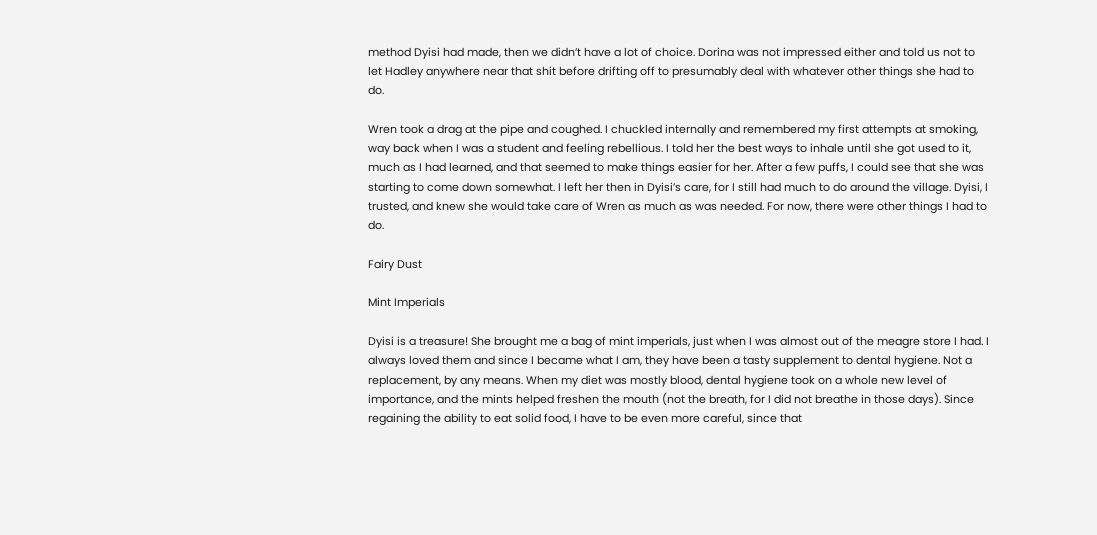method Dyisi had made, then we didn’t have a lot of choice. Dorina was not impressed either and told us not to let Hadley anywhere near that shit before drifting off to presumably deal with whatever other things she had to do.

Wren took a drag at the pipe and coughed. I chuckled internally and remembered my first attempts at smoking, way back when I was a student and feeling rebellious. I told her the best ways to inhale until she got used to it, much as I had learned, and that seemed to make things easier for her. After a few puffs, I could see that she was starting to come down somewhat. I left her then in Dyisi’s care, for I still had much to do around the village. Dyisi, I trusted, and knew she would take care of Wren as much as was needed. For now, there were other things I had to do.

Fairy Dust

Mint Imperials

Dyisi is a treasure! She brought me a bag of mint imperials, just when I was almost out of the meagre store I had. I always loved them and since I became what I am, they have been a tasty supplement to dental hygiene. Not a replacement, by any means. When my diet was mostly blood, dental hygiene took on a whole new level of importance, and the mints helped freshen the mouth (not the breath, for I did not breathe in those days). Since regaining the ability to eat solid food, I have to be even more careful, since that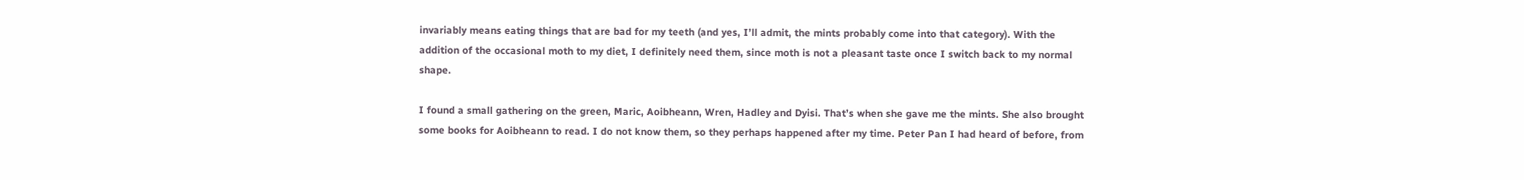invariably means eating things that are bad for my teeth (and yes, I’ll admit, the mints probably come into that category). With the addition of the occasional moth to my diet, I definitely need them, since moth is not a pleasant taste once I switch back to my normal shape.

I found a small gathering on the green, Maric, Aoibheann, Wren, Hadley and Dyisi. That’s when she gave me the mints. She also brought some books for Aoibheann to read. I do not know them, so they perhaps happened after my time. Peter Pan I had heard of before, from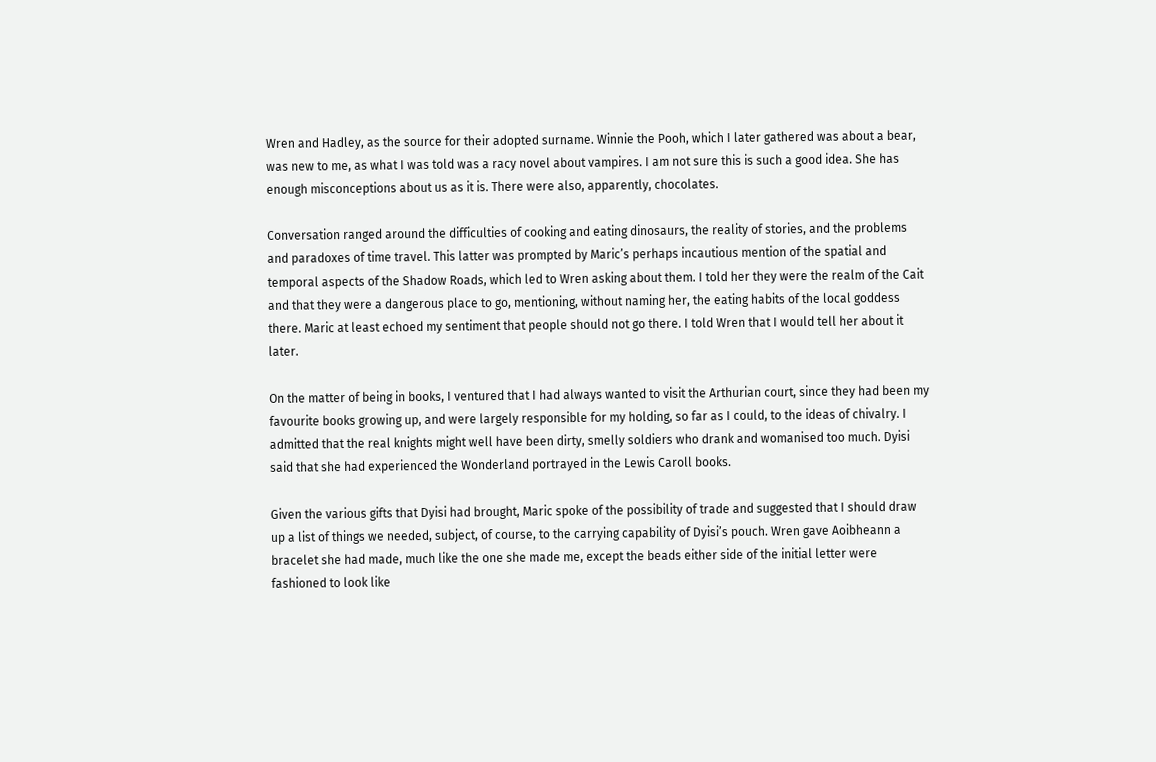Wren and Hadley, as the source for their adopted surname. Winnie the Pooh, which I later gathered was about a bear, was new to me, as what I was told was a racy novel about vampires. I am not sure this is such a good idea. She has enough misconceptions about us as it is. There were also, apparently, chocolates.

Conversation ranged around the difficulties of cooking and eating dinosaurs, the reality of stories, and the problems and paradoxes of time travel. This latter was prompted by Maric’s perhaps incautious mention of the spatial and temporal aspects of the Shadow Roads, which led to Wren asking about them. I told her they were the realm of the Cait and that they were a dangerous place to go, mentioning, without naming her, the eating habits of the local goddess there. Maric at least echoed my sentiment that people should not go there. I told Wren that I would tell her about it later.

On the matter of being in books, I ventured that I had always wanted to visit the Arthurian court, since they had been my favourite books growing up, and were largely responsible for my holding, so far as I could, to the ideas of chivalry. I admitted that the real knights might well have been dirty, smelly soldiers who drank and womanised too much. Dyisi said that she had experienced the Wonderland portrayed in the Lewis Caroll books.

Given the various gifts that Dyisi had brought, Maric spoke of the possibility of trade and suggested that I should draw up a list of things we needed, subject, of course, to the carrying capability of Dyisi’s pouch. Wren gave Aoibheann a bracelet she had made, much like the one she made me, except the beads either side of the initial letter were fashioned to look like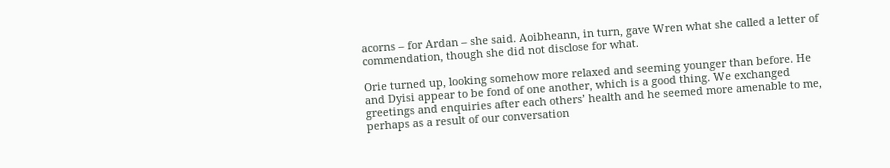acorns – for Ardan – she said. Aoibheann, in turn, gave Wren what she called a letter of commendation, though she did not disclose for what.

Orie turned up, looking somehow more relaxed and seeming younger than before. He and Dyisi appear to be fond of one another, which is a good thing. We exchanged greetings and enquiries after each others’ health and he seemed more amenable to me, perhaps as a result of our conversation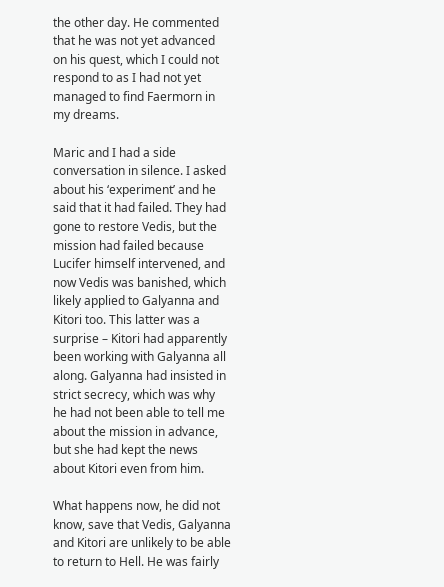the other day. He commented that he was not yet advanced on his quest, which I could not respond to as I had not yet managed to find Faermorn in my dreams.

Maric and I had a side conversation in silence. I asked about his ‘experiment’ and he said that it had failed. They had gone to restore Vedis, but the mission had failed because Lucifer himself intervened, and now Vedis was banished, which likely applied to Galyanna and Kitori too. This latter was a surprise – Kitori had apparently been working with Galyanna all along. Galyanna had insisted in strict secrecy, which was why he had not been able to tell me about the mission in advance, but she had kept the news about Kitori even from him.

What happens now, he did not know, save that Vedis, Galyanna and Kitori are unlikely to be able to return to Hell. He was fairly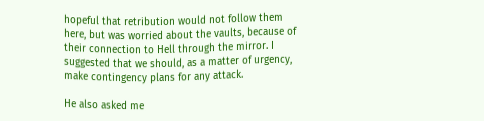hopeful that retribution would not follow them here, but was worried about the vaults, because of their connection to Hell through the mirror. I suggested that we should, as a matter of urgency, make contingency plans for any attack.

He also asked me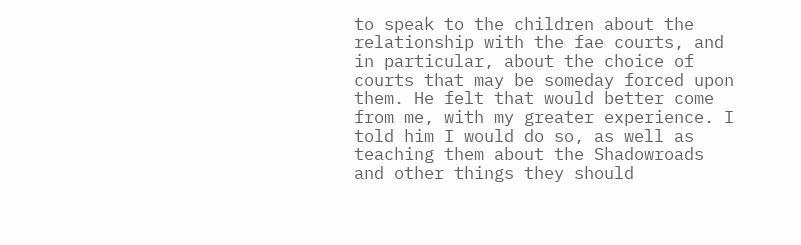to speak to the children about the relationship with the fae courts, and in particular, about the choice of courts that may be someday forced upon them. He felt that would better come from me, with my greater experience. I told him I would do so, as well as teaching them about the Shadowroads and other things they should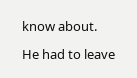know about.

He had to leave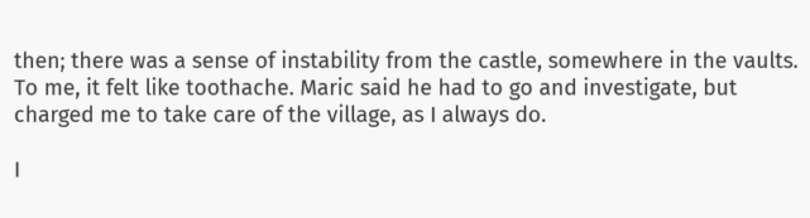then; there was a sense of instability from the castle, somewhere in the vaults. To me, it felt like toothache. Maric said he had to go and investigate, but charged me to take care of the village, as I always do.

I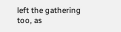left the gathering too, as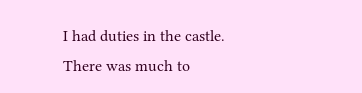I had duties in the castle. There was much to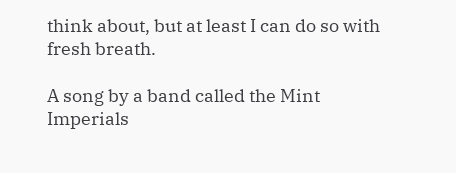think about, but at least I can do so with fresh breath.

A song by a band called the Mint Imperials